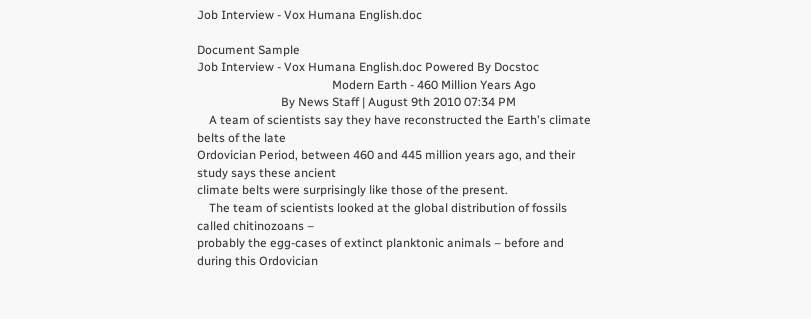Job Interview - Vox Humana English.doc

Document Sample
Job Interview - Vox Humana English.doc Powered By Docstoc
                                             Modern Earth - 460 Million Years Ago
                            By News Staff | August 9th 2010 07:34 PM
    A team of scientists say they have reconstructed the Earth's climate belts of the late
Ordovician Period, between 460 and 445 million years ago, and their study says these ancient
climate belts were surprisingly like those of the present.
    The team of scientists looked at the global distribution of fossils called chitinozoans –
probably the egg-cases of extinct planktonic animals – before and during this Ordovician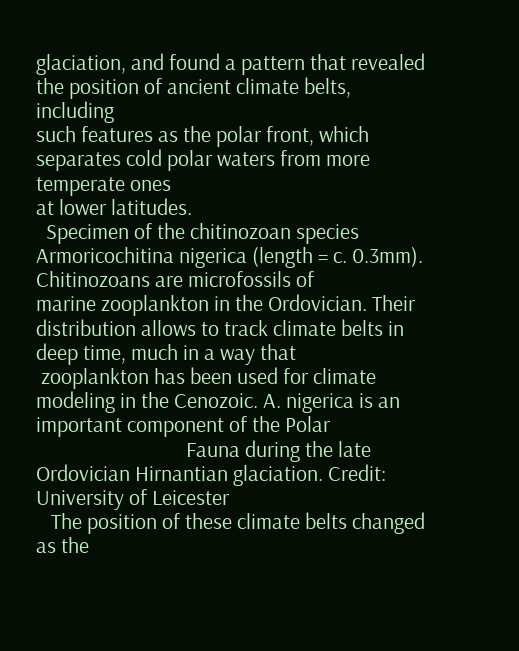glaciation, and found a pattern that revealed the position of ancient climate belts, including
such features as the polar front, which separates cold polar waters from more temperate ones
at lower latitudes.
  Specimen of the chitinozoan species Armoricochitina nigerica (length = c. 0.3mm). Chitinozoans are microfossils of
marine zooplankton in the Ordovician. Their distribution allows to track climate belts in deep time, much in a way that
 zooplankton has been used for climate modeling in the Cenozoic. A. nigerica is an important component of the Polar
                              Fauna during the late Ordovician Hirnantian glaciation. Credit: University of Leicester
   The position of these climate belts changed as the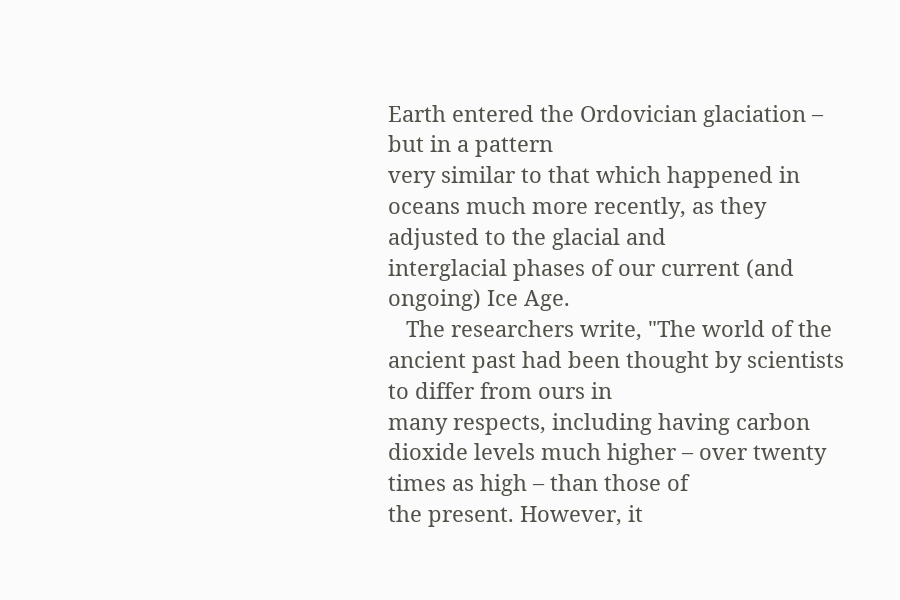Earth entered the Ordovician glaciation – but in a pattern
very similar to that which happened in oceans much more recently, as they adjusted to the glacial and
interglacial phases of our current (and ongoing) Ice Age.
   The researchers write, "The world of the ancient past had been thought by scientists to differ from ours in
many respects, including having carbon dioxide levels much higher – over twenty times as high – than those of
the present. However, it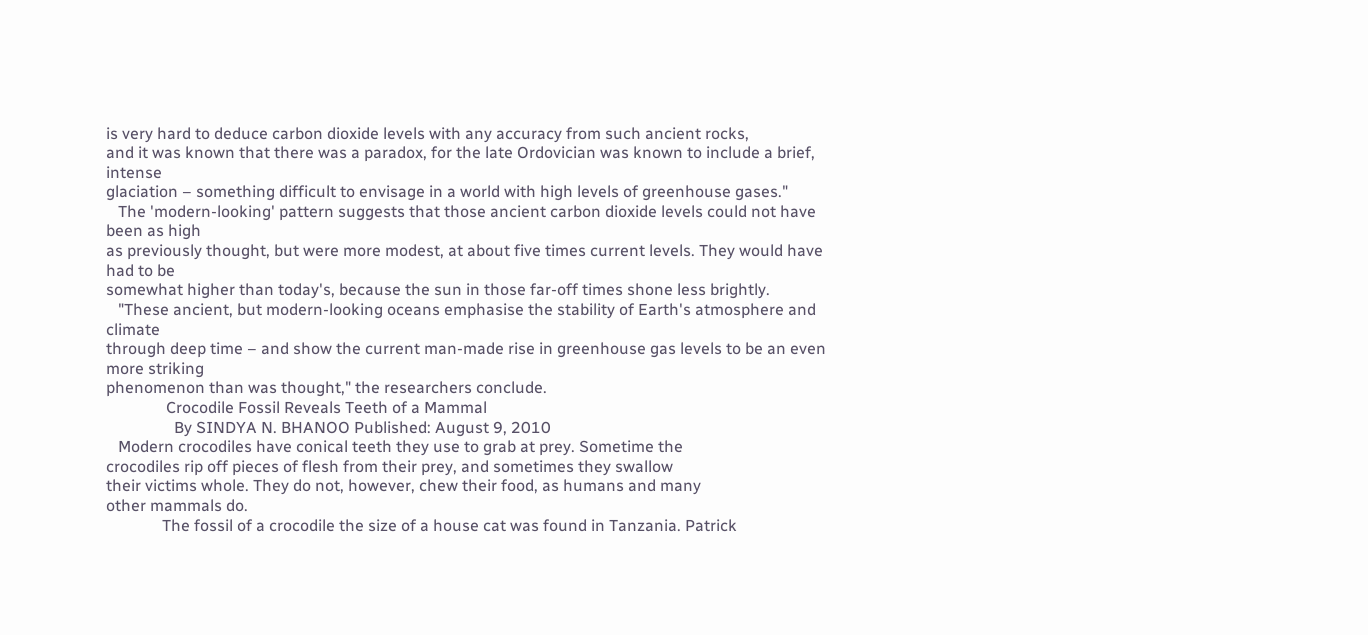is very hard to deduce carbon dioxide levels with any accuracy from such ancient rocks,
and it was known that there was a paradox, for the late Ordovician was known to include a brief, intense
glaciation – something difficult to envisage in a world with high levels of greenhouse gases."
   The 'modern-looking' pattern suggests that those ancient carbon dioxide levels could not have been as high
as previously thought, but were more modest, at about five times current levels. They would have had to be
somewhat higher than today's, because the sun in those far-off times shone less brightly.
   "These ancient, but modern-looking oceans emphasise the stability of Earth's atmosphere and climate
through deep time – and show the current man-made rise in greenhouse gas levels to be an even more striking
phenomenon than was thought," the researchers conclude.
               Crocodile Fossil Reveals Teeth of a Mammal
                 By SINDYA N. BHANOO Published: August 9, 2010
   Modern crocodiles have conical teeth they use to grab at prey. Sometime the
crocodiles rip off pieces of flesh from their prey, and sometimes they swallow
their victims whole. They do not, however, chew their food, as humans and many
other mammals do.
              The fossil of a crocodile the size of a house cat was found in Tanzania. Patrick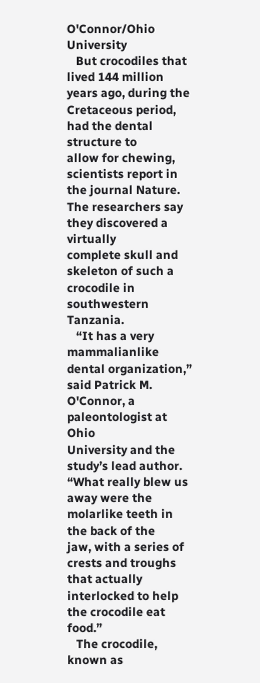O'Connor/Ohio University
   But crocodiles that lived 144 million years ago, during the Cretaceous period, had the dental structure to
allow for chewing, scientists report in the journal Nature. The researchers say they discovered a virtually
complete skull and skeleton of such a crocodile in southwestern Tanzania.
   “It has a very mammalianlike dental organization,” said Patrick M. O'Connor, a paleontologist at Ohio
University and the study’s lead author. “What really blew us away were the molarlike teeth in the back of the
jaw, with a series of crests and troughs that actually interlocked to help the crocodile eat food.”
   The crocodile, known as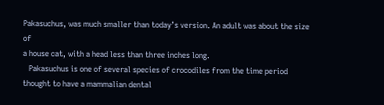Pakasuchus, was much smaller than today’s version. An adult was about the size of
a house cat, with a head less than three inches long.
   Pakasuchus is one of several species of crocodiles from the time period thought to have a mammalian dental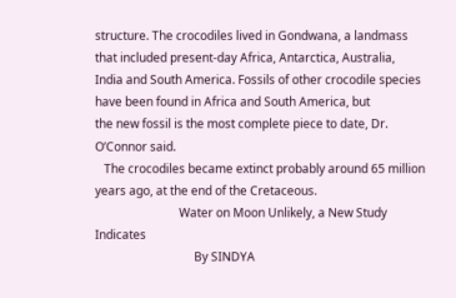structure. The crocodiles lived in Gondwana, a landmass that included present-day Africa, Antarctica, Australia,
India and South America. Fossils of other crocodile species have been found in Africa and South America, but
the new fossil is the most complete piece to date, Dr. O’Connor said.
   The crocodiles became extinct probably around 65 million years ago, at the end of the Cretaceous.
                            Water on Moon Unlikely, a New Study Indicates
                                 By SINDYA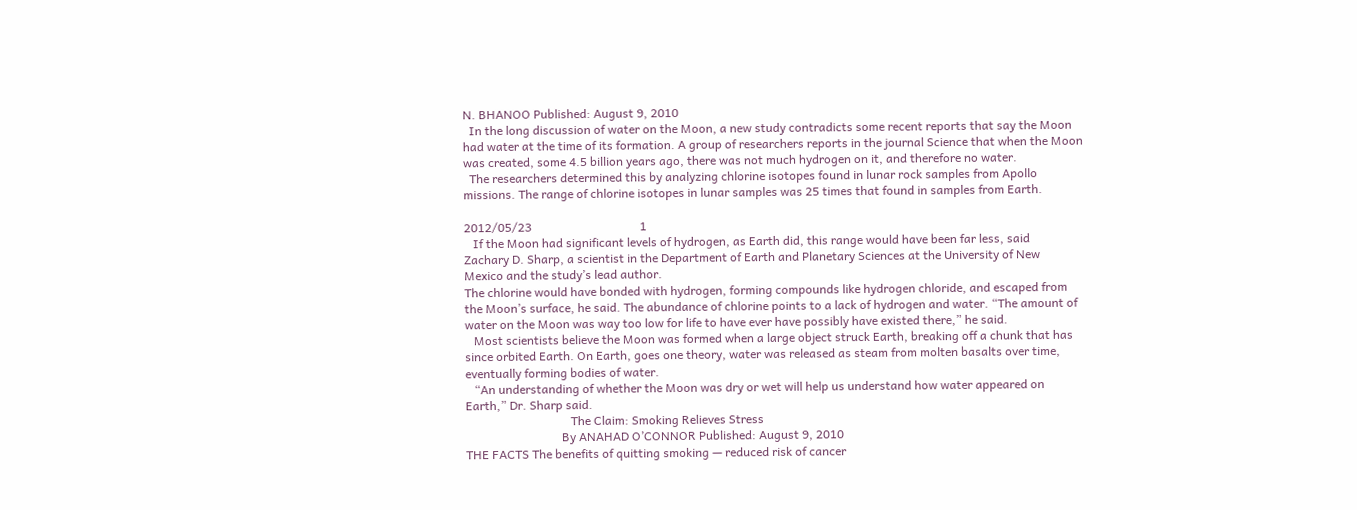N. BHANOO Published: August 9, 2010
  In the long discussion of water on the Moon, a new study contradicts some recent reports that say the Moon
had water at the time of its formation. A group of researchers reports in the journal Science that when the Moon
was created, some 4.5 billion years ago, there was not much hydrogen on it, and therefore no water.
  The researchers determined this by analyzing chlorine isotopes found in lunar rock samples from Apollo
missions. The range of chlorine isotopes in lunar samples was 25 times that found in samples from Earth.

2012/05/23                                    1
   If the Moon had significant levels of hydrogen, as Earth did, this range would have been far less, said
Zachary D. Sharp, a scientist in the Department of Earth and Planetary Sciences at the University of New
Mexico and the study’s lead author.
The chlorine would have bonded with hydrogen, forming compounds like hydrogen chloride, and escaped from
the Moon’s surface, he said. The abundance of chlorine points to a lack of hydrogen and water. “The amount of
water on the Moon was way too low for life to have ever have possibly have existed there,” he said.
   Most scientists believe the Moon was formed when a large object struck Earth, breaking off a chunk that has
since orbited Earth. On Earth, goes one theory, water was released as steam from molten basalts over time,
eventually forming bodies of water.
   “An understanding of whether the Moon was dry or wet will help us understand how water appeared on
Earth,” Dr. Sharp said.
                                   The Claim: Smoking Relieves Stress
                                By ANAHAD O’CONNOR Published: August 9, 2010
THE FACTS The benefits of quitting smoking — reduced risk of cancer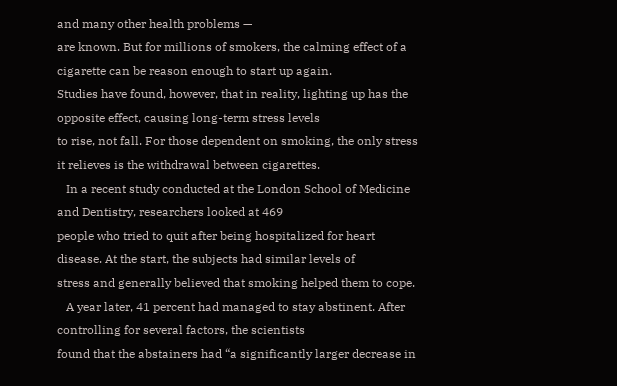and many other health problems —
are known. But for millions of smokers, the calming effect of a cigarette can be reason enough to start up again.
Studies have found, however, that in reality, lighting up has the opposite effect, causing long-term stress levels
to rise, not fall. For those dependent on smoking, the only stress it relieves is the withdrawal between cigarettes.
   In a recent study conducted at the London School of Medicine and Dentistry, researchers looked at 469
people who tried to quit after being hospitalized for heart disease. At the start, the subjects had similar levels of
stress and generally believed that smoking helped them to cope.
   A year later, 41 percent had managed to stay abstinent. After controlling for several factors, the scientists
found that the abstainers had “a significantly larger decrease in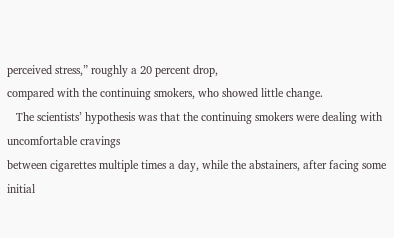perceived stress,” roughly a 20 percent drop,
compared with the continuing smokers, who showed little change.
   The scientists’ hypothesis was that the continuing smokers were dealing with uncomfortable cravings
between cigarettes multiple times a day, while the abstainers, after facing some initial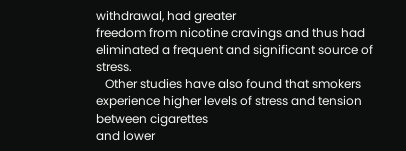withdrawal, had greater
freedom from nicotine cravings and thus had eliminated a frequent and significant source of stress.
   Other studies have also found that smokers experience higher levels of stress and tension between cigarettes
and lower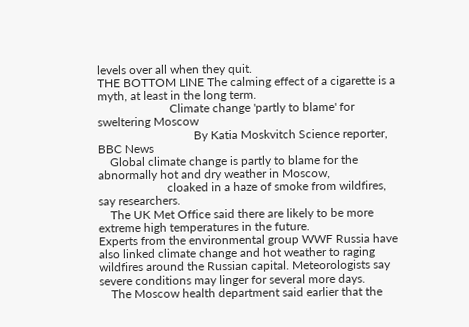levels over all when they quit.
THE BOTTOM LINE The calming effect of a cigarette is a myth, at least in the long term.
                        Climate change 'partly to blame' for sweltering Moscow
                                By Katia Moskvitch Science reporter, BBC News
    Global climate change is partly to blame for the abnormally hot and dry weather in Moscow,
                       cloaked in a haze of smoke from wildfires, say researchers.
    The UK Met Office said there are likely to be more extreme high temperatures in the future.
Experts from the environmental group WWF Russia have also linked climate change and hot weather to raging
wildfires around the Russian capital. Meteorologists say severe conditions may linger for several more days.
    The Moscow health department said earlier that the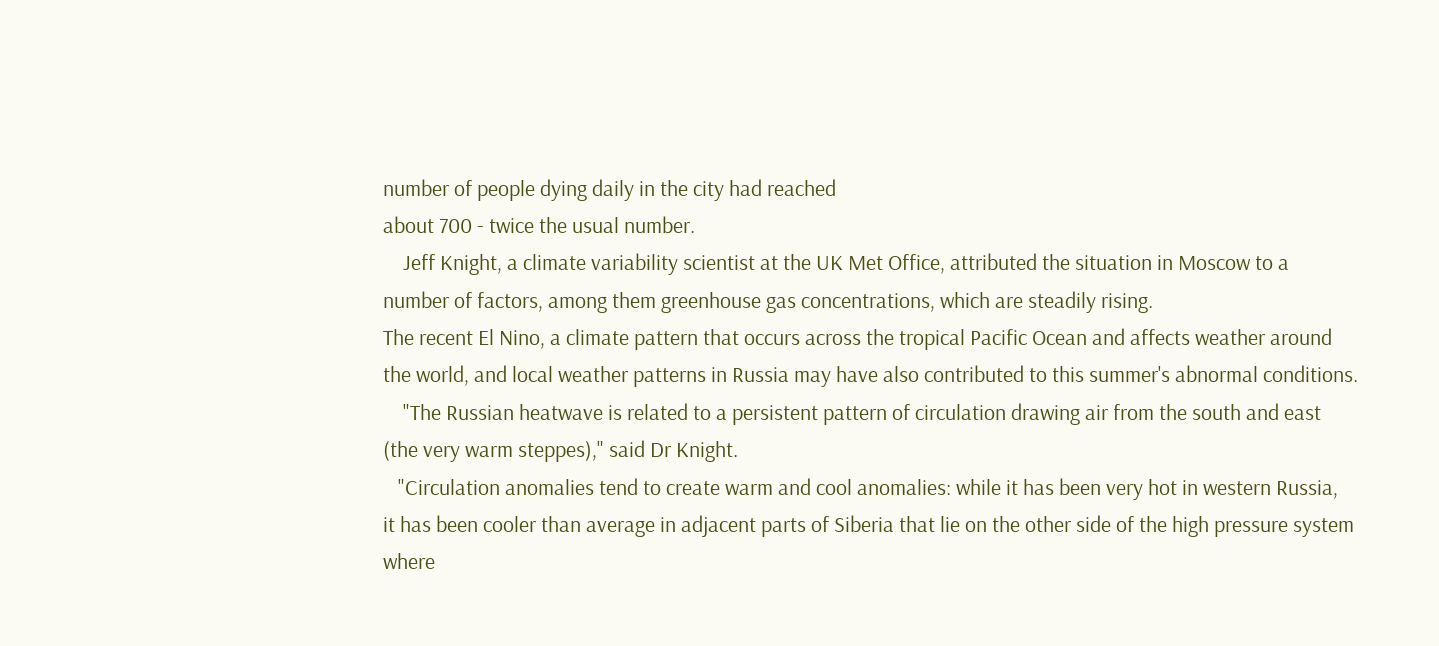number of people dying daily in the city had reached
about 700 - twice the usual number.
    Jeff Knight, a climate variability scientist at the UK Met Office, attributed the situation in Moscow to a
number of factors, among them greenhouse gas concentrations, which are steadily rising.
The recent El Nino, a climate pattern that occurs across the tropical Pacific Ocean and affects weather around
the world, and local weather patterns in Russia may have also contributed to this summer's abnormal conditions.
    "The Russian heatwave is related to a persistent pattern of circulation drawing air from the south and east
(the very warm steppes)," said Dr Knight.
   "Circulation anomalies tend to create warm and cool anomalies: while it has been very hot in western Russia,
it has been cooler than average in adjacent parts of Siberia that lie on the other side of the high pressure system
where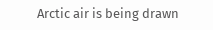Arctic air is being drawn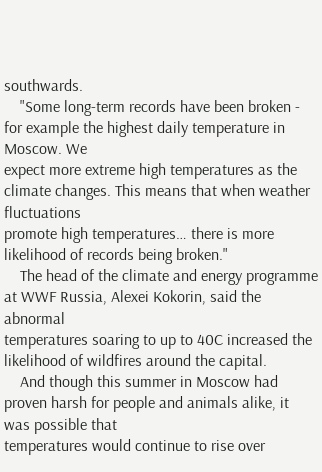southwards.
    "Some long-term records have been broken - for example the highest daily temperature in Moscow. We
expect more extreme high temperatures as the climate changes. This means that when weather fluctuations
promote high temperatures… there is more likelihood of records being broken."
    The head of the climate and energy programme at WWF Russia, Alexei Kokorin, said the abnormal
temperatures soaring to up to 40C increased the likelihood of wildfires around the capital.
    And though this summer in Moscow had proven harsh for people and animals alike, it was possible that
temperatures would continue to rise over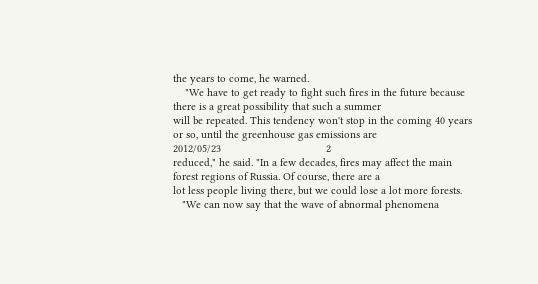the years to come, he warned.
    "We have to get ready to fight such fires in the future because there is a great possibility that such a summer
will be repeated. This tendency won't stop in the coming 40 years or so, until the greenhouse gas emissions are
2012/05/23                                   2
reduced," he said. "In a few decades, fires may affect the main forest regions of Russia. Of course, there are a
lot less people living there, but we could lose a lot more forests.
   "We can now say that the wave of abnormal phenomena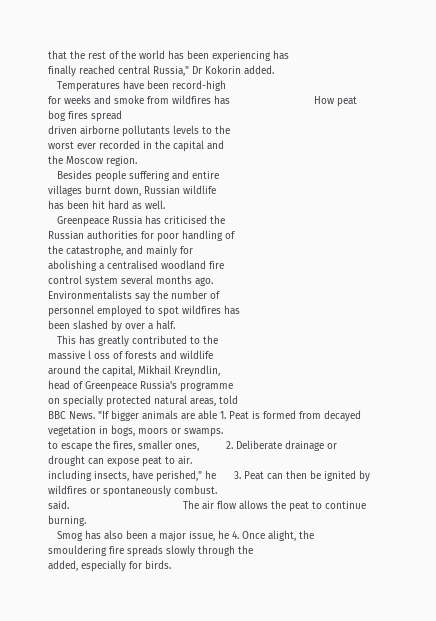that the rest of the world has been experiencing has
finally reached central Russia," Dr Kokorin added.
   Temperatures have been record-high
for weeks and smoke from wildfires has                            How peat bog fires spread
driven airborne pollutants levels to the
worst ever recorded in the capital and
the Moscow region.
   Besides people suffering and entire
villages burnt down, Russian wildlife
has been hit hard as well.
   Greenpeace Russia has criticised the
Russian authorities for poor handling of
the catastrophe, and mainly for
abolishing a centralised woodland fire
control system several months ago.
Environmentalists say the number of
personnel employed to spot wildfires has
been slashed by over a half.
   This has greatly contributed to the
massive l oss of forests and wildlife
around the capital, Mikhail Kreyndlin,
head of Greenpeace Russia's programme
on specially protected natural areas, told
BBC News. "If bigger animals are able 1. Peat is formed from decayed vegetation in bogs, moors or swamps.
to escape the fires, smaller ones,         2. Deliberate drainage or drought can expose peat to air.
including insects, have perished," he      3. Peat can then be ignited by wildfires or spontaneously combust.
said.                                      The air flow allows the peat to continue burning.
   Smog has also been a major issue, he 4. Once alight, the smouldering fire spreads slowly through the
added, especially for birds.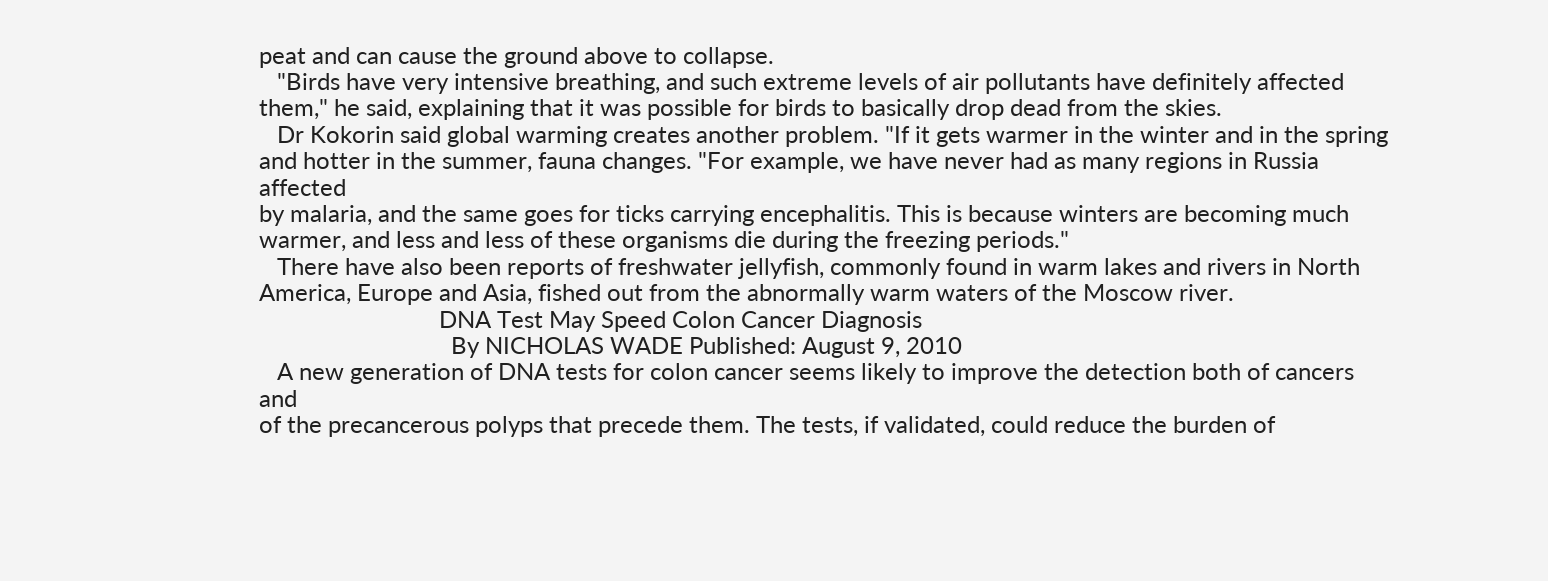peat and can cause the ground above to collapse.
   "Birds have very intensive breathing, and such extreme levels of air pollutants have definitely affected
them," he said, explaining that it was possible for birds to basically drop dead from the skies.
   Dr Kokorin said global warming creates another problem. "If it gets warmer in the winter and in the spring
and hotter in the summer, fauna changes. "For example, we have never had as many regions in Russia affected
by malaria, and the same goes for ticks carrying encephalitis. This is because winters are becoming much
warmer, and less and less of these organisms die during the freezing periods."
   There have also been reports of freshwater jellyfish, commonly found in warm lakes and rivers in North
America, Europe and Asia, fished out from the abnormally warm waters of the Moscow river.
                              DNA Test May Speed Colon Cancer Diagnosis
                                By NICHOLAS WADE Published: August 9, 2010
   A new generation of DNA tests for colon cancer seems likely to improve the detection both of cancers and
of the precancerous polyps that precede them. The tests, if validated, could reduce the burden of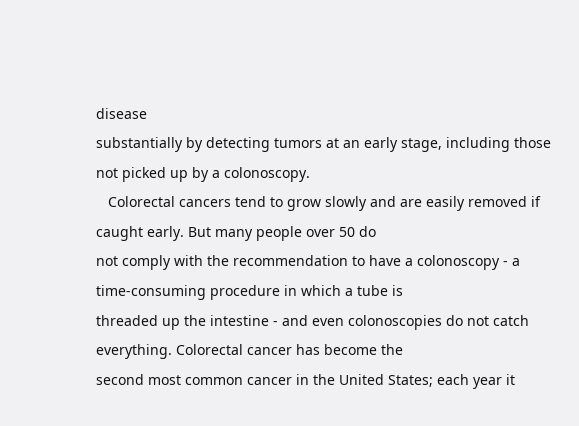disease
substantially by detecting tumors at an early stage, including those not picked up by a colonoscopy.
   Colorectal cancers tend to grow slowly and are easily removed if caught early. But many people over 50 do
not comply with the recommendation to have a colonoscopy - a time-consuming procedure in which a tube is
threaded up the intestine - and even colonoscopies do not catch everything. Colorectal cancer has become the
second most common cancer in the United States; each year it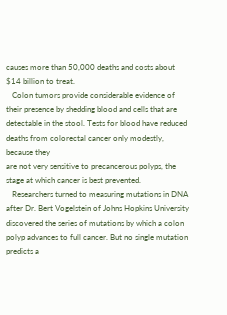causes more than 50,000 deaths and costs about
$14 billion to treat.
   Colon tumors provide considerable evidence of their presence by shedding blood and cells that are
detectable in the stool. Tests for blood have reduced deaths from colorectal cancer only modestly, because they
are not very sensitive to precancerous polyps, the stage at which cancer is best prevented.
   Researchers turned to measuring mutations in DNA after Dr. Bert Vogelstein of Johns Hopkins University
discovered the series of mutations by which a colon polyp advances to full cancer. But no single mutation
predicts a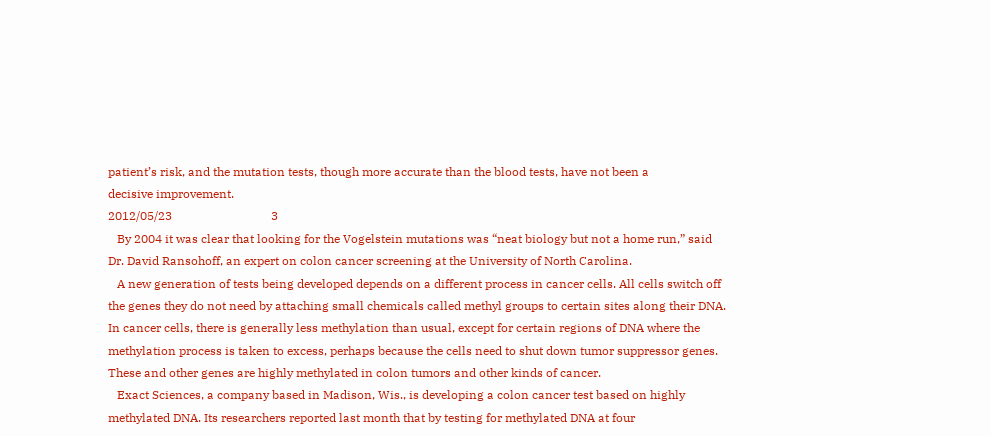patient’s risk, and the mutation tests, though more accurate than the blood tests, have not been a
decisive improvement.
2012/05/23                                 3
   By 2004 it was clear that looking for the Vogelstein mutations was “neat biology but not a home run,” said
Dr. David Ransohoff, an expert on colon cancer screening at the University of North Carolina.
   A new generation of tests being developed depends on a different process in cancer cells. All cells switch off
the genes they do not need by attaching small chemicals called methyl groups to certain sites along their DNA.
In cancer cells, there is generally less methylation than usual, except for certain regions of DNA where the
methylation process is taken to excess, perhaps because the cells need to shut down tumor suppressor genes.
These and other genes are highly methylated in colon tumors and other kinds of cancer.
   Exact Sciences, a company based in Madison, Wis., is developing a colon cancer test based on highly
methylated DNA. Its researchers reported last month that by testing for methylated DNA at four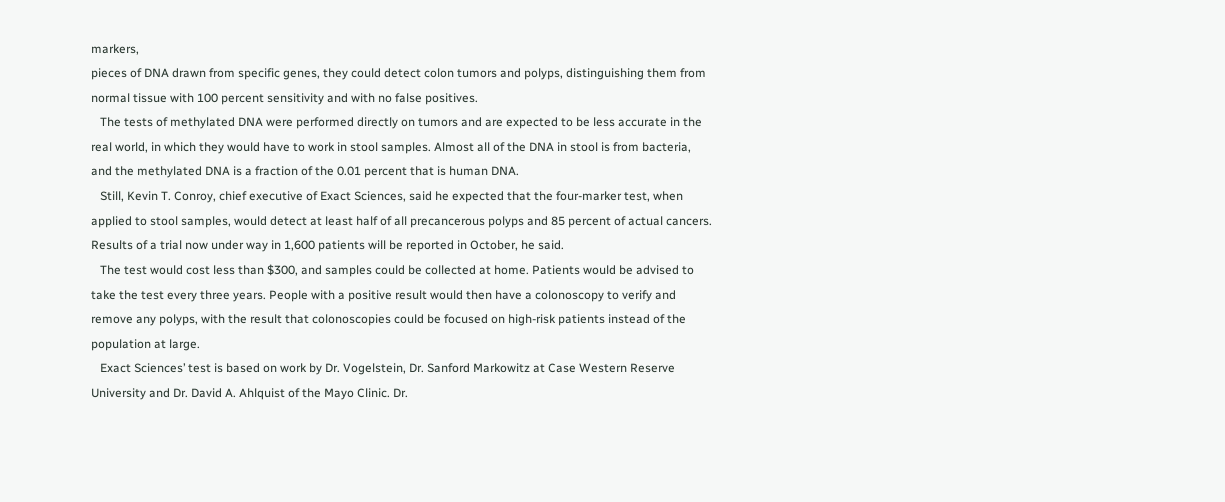markers,
pieces of DNA drawn from specific genes, they could detect colon tumors and polyps, distinguishing them from
normal tissue with 100 percent sensitivity and with no false positives.
   The tests of methylated DNA were performed directly on tumors and are expected to be less accurate in the
real world, in which they would have to work in stool samples. Almost all of the DNA in stool is from bacteria,
and the methylated DNA is a fraction of the 0.01 percent that is human DNA.
   Still, Kevin T. Conroy, chief executive of Exact Sciences, said he expected that the four-marker test, when
applied to stool samples, would detect at least half of all precancerous polyps and 85 percent of actual cancers.
Results of a trial now under way in 1,600 patients will be reported in October, he said.
   The test would cost less than $300, and samples could be collected at home. Patients would be advised to
take the test every three years. People with a positive result would then have a colonoscopy to verify and
remove any polyps, with the result that colonoscopies could be focused on high-risk patients instead of the
population at large.
   Exact Sciences’ test is based on work by Dr. Vogelstein, Dr. Sanford Markowitz at Case Western Reserve
University and Dr. David A. Ahlquist of the Mayo Clinic. Dr.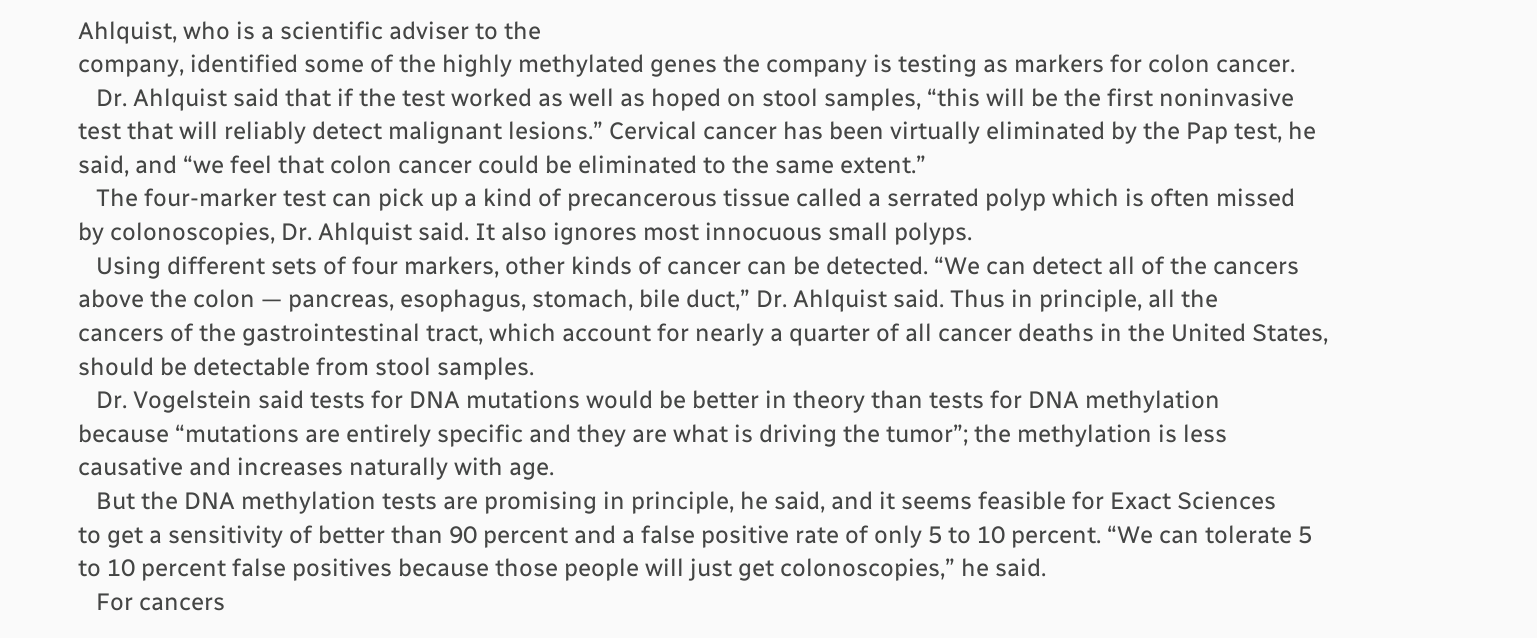Ahlquist, who is a scientific adviser to the
company, identified some of the highly methylated genes the company is testing as markers for colon cancer.
   Dr. Ahlquist said that if the test worked as well as hoped on stool samples, “this will be the first noninvasive
test that will reliably detect malignant lesions.” Cervical cancer has been virtually eliminated by the Pap test, he
said, and “we feel that colon cancer could be eliminated to the same extent.”
   The four-marker test can pick up a kind of precancerous tissue called a serrated polyp which is often missed
by colonoscopies, Dr. Ahlquist said. It also ignores most innocuous small polyps.
   Using different sets of four markers, other kinds of cancer can be detected. “We can detect all of the cancers
above the colon — pancreas, esophagus, stomach, bile duct,” Dr. Ahlquist said. Thus in principle, all the
cancers of the gastrointestinal tract, which account for nearly a quarter of all cancer deaths in the United States,
should be detectable from stool samples.
   Dr. Vogelstein said tests for DNA mutations would be better in theory than tests for DNA methylation
because “mutations are entirely specific and they are what is driving the tumor”; the methylation is less
causative and increases naturally with age.
   But the DNA methylation tests are promising in principle, he said, and it seems feasible for Exact Sciences
to get a sensitivity of better than 90 percent and a false positive rate of only 5 to 10 percent. “We can tolerate 5
to 10 percent false positives because those people will just get colonoscopies,” he said.
   For cancers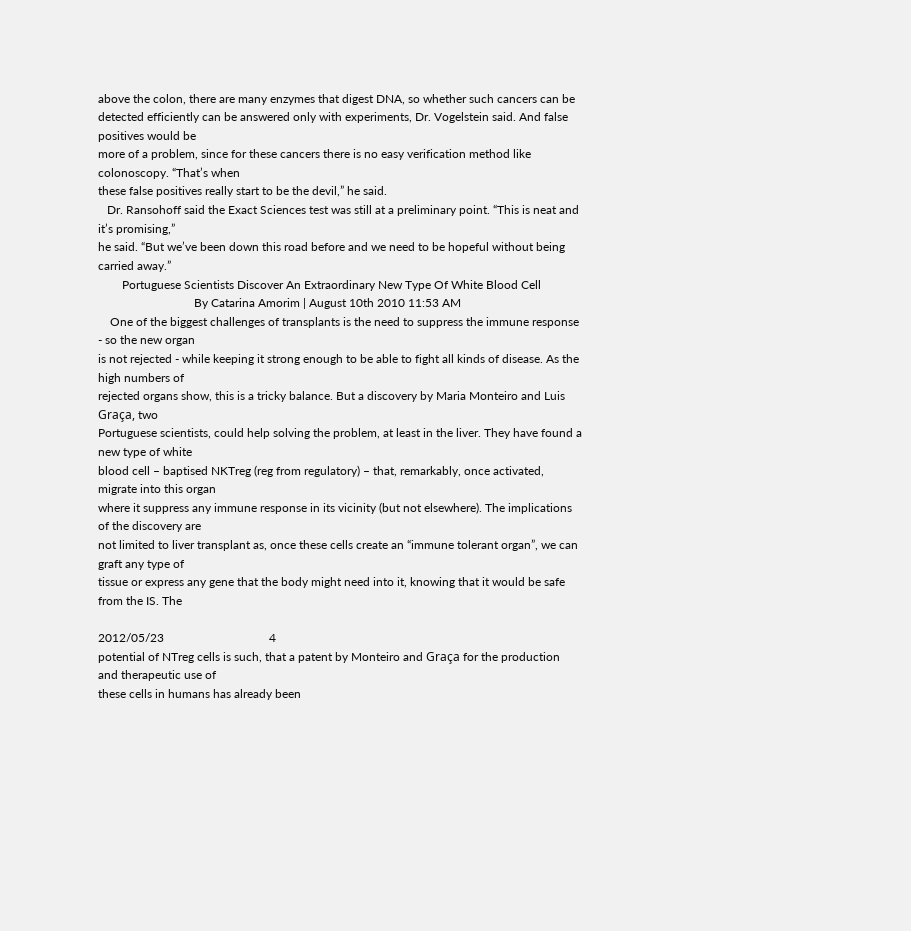above the colon, there are many enzymes that digest DNA, so whether such cancers can be
detected efficiently can be answered only with experiments, Dr. Vogelstein said. And false positives would be
more of a problem, since for these cancers there is no easy verification method like colonoscopy. “That’s when
these false positives really start to be the devil,” he said.
   Dr. Ransohoff said the Exact Sciences test was still at a preliminary point. “This is neat and it’s promising,”
he said. “But we’ve been down this road before and we need to be hopeful without being carried away.”
        Portuguese Scientists Discover An Extraordinary New Type Of White Blood Cell
                                By Catarina Amorim | August 10th 2010 11:53 AM
    One of the biggest challenges of transplants is the need to suppress the immune response - so the new organ
is not rejected - while keeping it strong enough to be able to fight all kinds of disease. As the high numbers of
rejected organs show, this is a tricky balance. But a discovery by Maria Monteiro and Luis Graça, two
Portuguese scientists, could help solving the problem, at least in the liver. They have found a new type of white
blood cell – baptised NKTreg (reg from regulatory) – that, remarkably, once activated, migrate into this organ
where it suppress any immune response in its vicinity (but not elsewhere). The implications of the discovery are
not limited to liver transplant as, once these cells create an “immune tolerant organ”, we can graft any type of
tissue or express any gene that the body might need into it, knowing that it would be safe from the IS. The

2012/05/23                                   4
potential of NTreg cells is such, that a patent by Monteiro and Graça for the production and therapeutic use of
these cells in humans has already been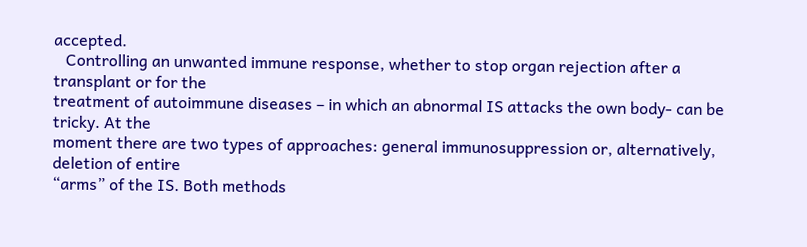accepted.
   Controlling an unwanted immune response, whether to stop organ rejection after a transplant or for the
treatment of autoimmune diseases – in which an abnormal IS attacks the own body- can be tricky. At the
moment there are two types of approaches: general immunosuppression or, alternatively, deletion of entire
“arms” of the IS. Both methods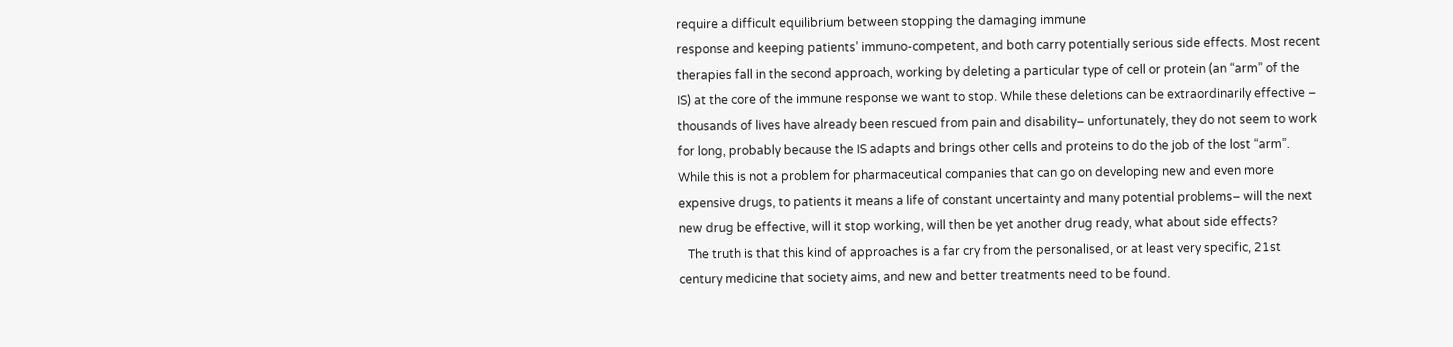require a difficult equilibrium between stopping the damaging immune
response and keeping patients’ immuno-competent, and both carry potentially serious side effects. Most recent
therapies fall in the second approach, working by deleting a particular type of cell or protein (an “arm” of the
IS) at the core of the immune response we want to stop. While these deletions can be extraordinarily effective –
thousands of lives have already been rescued from pain and disability– unfortunately, they do not seem to work
for long, probably because the IS adapts and brings other cells and proteins to do the job of the lost “arm”.
While this is not a problem for pharmaceutical companies that can go on developing new and even more
expensive drugs, to patients it means a life of constant uncertainty and many potential problems– will the next
new drug be effective, will it stop working, will then be yet another drug ready, what about side effects?
   The truth is that this kind of approaches is a far cry from the personalised, or at least very specific, 21st
century medicine that society aims, and new and better treatments need to be found.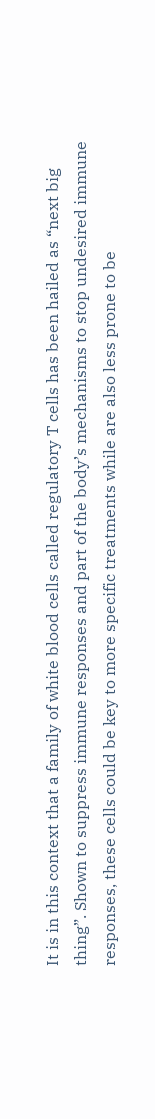It is in this context that a family of white blood cells called regulatory T cells has been hailed as “next big
thing”. Shown to suppress immune responses and part of the body’s mechanisms to stop undesired immune
responses, these cells could be key to more specific treatments while are also less prone to be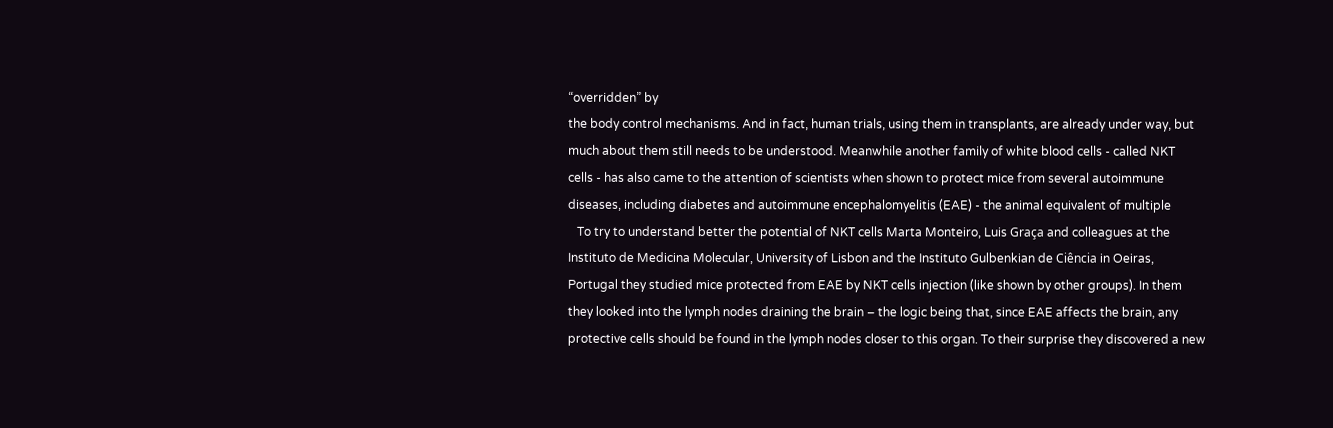“overridden” by
the body control mechanisms. And in fact, human trials, using them in transplants, are already under way, but
much about them still needs to be understood. Meanwhile another family of white blood cells - called NKT
cells - has also came to the attention of scientists when shown to protect mice from several autoimmune
diseases, including diabetes and autoimmune encephalomyelitis (EAE) - the animal equivalent of multiple
   To try to understand better the potential of NKT cells Marta Monteiro, Luis Graça and colleagues at the
Instituto de Medicina Molecular, University of Lisbon and the Instituto Gulbenkian de Ciência in Oeiras,
Portugal they studied mice protected from EAE by NKT cells injection (like shown by other groups). In them
they looked into the lymph nodes draining the brain – the logic being that, since EAE affects the brain, any
protective cells should be found in the lymph nodes closer to this organ. To their surprise they discovered a new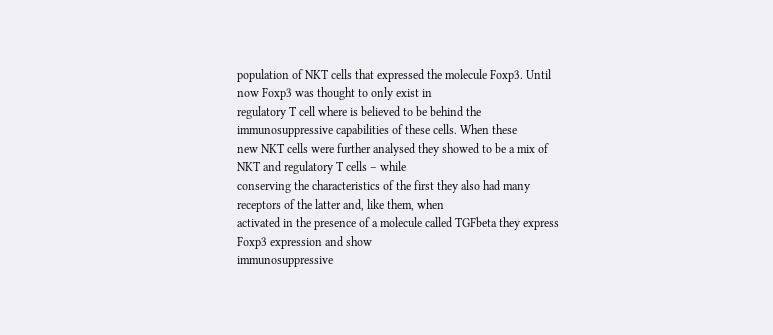population of NKT cells that expressed the molecule Foxp3. Until now Foxp3 was thought to only exist in
regulatory T cell where is believed to be behind the immunosuppressive capabilities of these cells. When these
new NKT cells were further analysed they showed to be a mix of NKT and regulatory T cells – while
conserving the characteristics of the first they also had many receptors of the latter and, like them, when
activated in the presence of a molecule called TGFbeta they express Foxp3 expression and show
immunosuppressive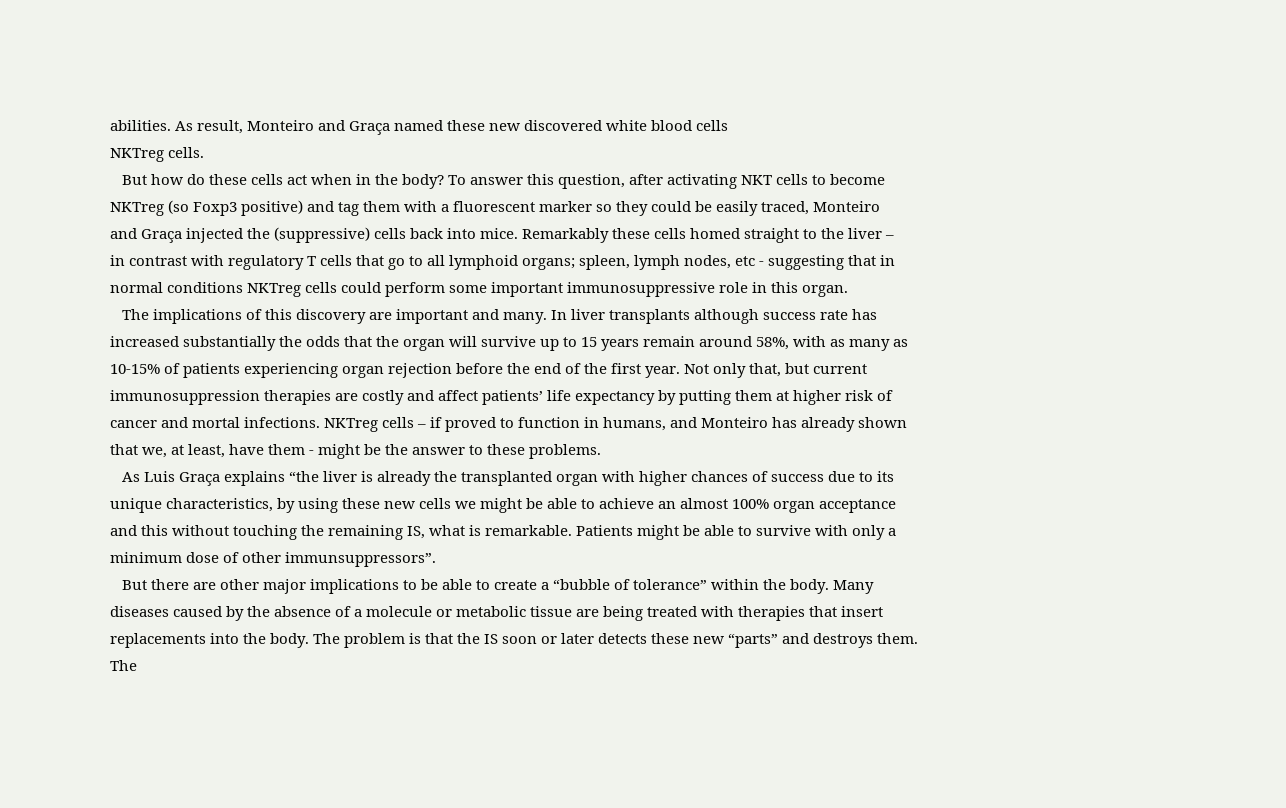abilities. As result, Monteiro and Graça named these new discovered white blood cells
NKTreg cells.
   But how do these cells act when in the body? To answer this question, after activating NKT cells to become
NKTreg (so Foxp3 positive) and tag them with a fluorescent marker so they could be easily traced, Monteiro
and Graça injected the (suppressive) cells back into mice. Remarkably these cells homed straight to the liver –
in contrast with regulatory T cells that go to all lymphoid organs; spleen, lymph nodes, etc - suggesting that in
normal conditions NKTreg cells could perform some important immunosuppressive role in this organ.
   The implications of this discovery are important and many. In liver transplants although success rate has
increased substantially the odds that the organ will survive up to 15 years remain around 58%, with as many as
10-15% of patients experiencing organ rejection before the end of the first year. Not only that, but current
immunosuppression therapies are costly and affect patients’ life expectancy by putting them at higher risk of
cancer and mortal infections. NKTreg cells – if proved to function in humans, and Monteiro has already shown
that we, at least, have them - might be the answer to these problems.
   As Luis Graça explains “the liver is already the transplanted organ with higher chances of success due to its
unique characteristics, by using these new cells we might be able to achieve an almost 100% organ acceptance
and this without touching the remaining IS, what is remarkable. Patients might be able to survive with only a
minimum dose of other immunsuppressors”.
   But there are other major implications to be able to create a “bubble of tolerance” within the body. Many
diseases caused by the absence of a molecule or metabolic tissue are being treated with therapies that insert
replacements into the body. The problem is that the IS soon or later detects these new “parts” and destroys them.
The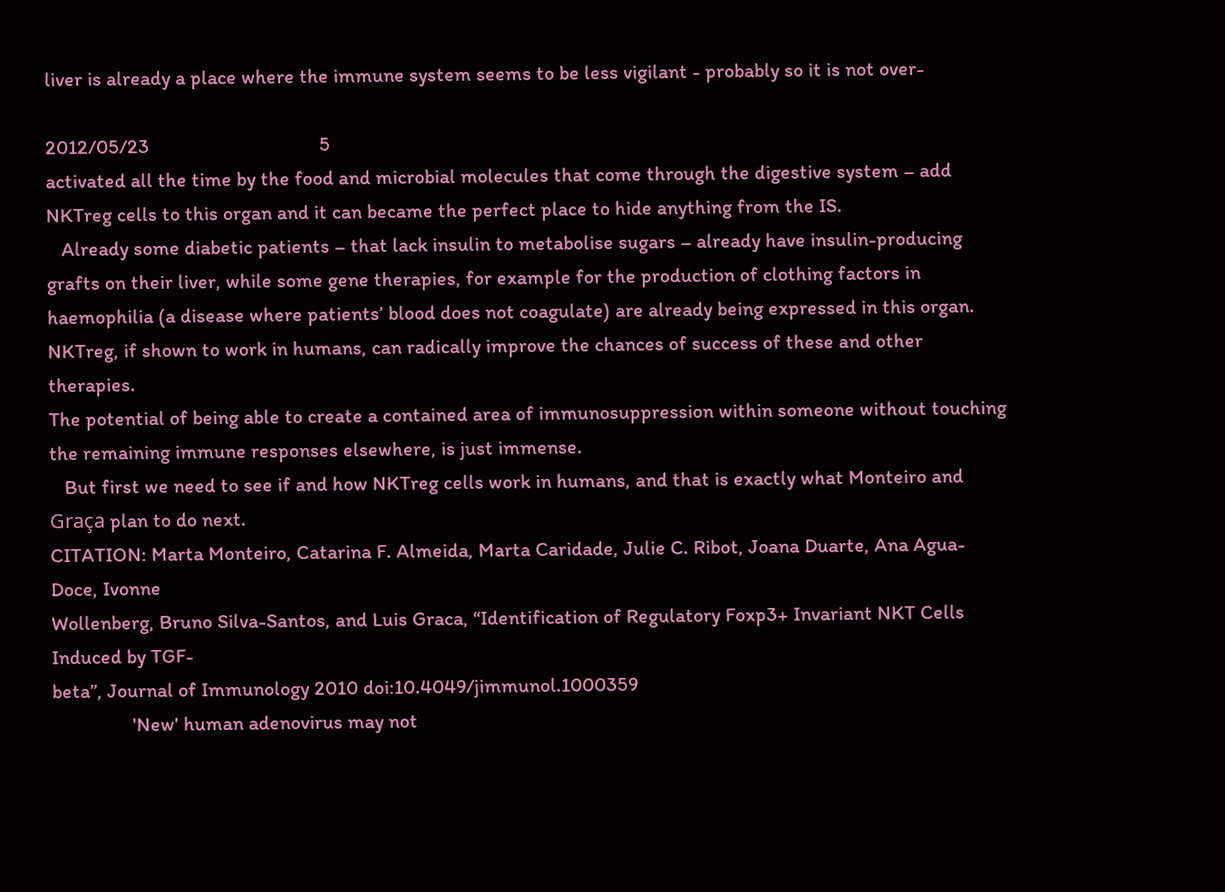liver is already a place where the immune system seems to be less vigilant - probably so it is not over-

2012/05/23                                  5
activated all the time by the food and microbial molecules that come through the digestive system – add
NKTreg cells to this organ and it can became the perfect place to hide anything from the IS.
   Already some diabetic patients – that lack insulin to metabolise sugars – already have insulin-producing
grafts on their liver, while some gene therapies, for example for the production of clothing factors in
haemophilia (a disease where patients’ blood does not coagulate) are already being expressed in this organ.
NKTreg, if shown to work in humans, can radically improve the chances of success of these and other therapies.
The potential of being able to create a contained area of immunosuppression within someone without touching
the remaining immune responses elsewhere, is just immense.
   But first we need to see if and how NKTreg cells work in humans, and that is exactly what Monteiro and
Graça plan to do next.
CITATION: Marta Monteiro, Catarina F. Almeida, Marta Caridade, Julie C. Ribot, Joana Duarte, Ana Agua-Doce, Ivonne
Wollenberg, Bruno Silva-Santos, and Luis Graca, “Identification of Regulatory Foxp3+ Invariant NKT Cells Induced by TGF-
beta”, Journal of Immunology 2010 doi:10.4049/jimmunol.1000359
                'New' human adenovirus may not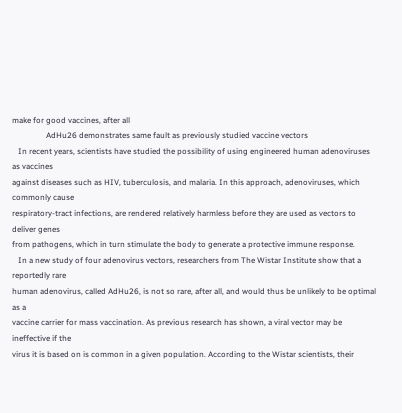make for good vaccines, after all
                 AdHu26 demonstrates same fault as previously studied vaccine vectors
   In recent years, scientists have studied the possibility of using engineered human adenoviruses as vaccines
against diseases such as HIV, tuberculosis, and malaria. In this approach, adenoviruses, which commonly cause
respiratory-tract infections, are rendered relatively harmless before they are used as vectors to deliver genes
from pathogens, which in turn stimulate the body to generate a protective immune response.
   In a new study of four adenovirus vectors, researchers from The Wistar Institute show that a reportedly rare
human adenovirus, called AdHu26, is not so rare, after all, and would thus be unlikely to be optimal as a
vaccine carrier for mass vaccination. As previous research has shown, a viral vector may be ineffective if the
virus it is based on is common in a given population. According to the Wistar scientists, their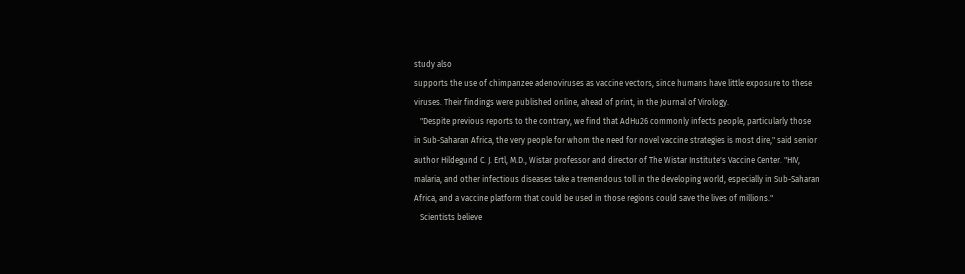study also
supports the use of chimpanzee adenoviruses as vaccine vectors, since humans have little exposure to these
viruses. Their findings were published online, ahead of print, in the Journal of Virology.
   "Despite previous reports to the contrary, we find that AdHu26 commonly infects people, particularly those
in Sub-Saharan Africa, the very people for whom the need for novel vaccine strategies is most dire," said senior
author Hildegund C. J. Ertl, M.D., Wistar professor and director of The Wistar Institute's Vaccine Center. "HIV,
malaria, and other infectious diseases take a tremendous toll in the developing world, especially in Sub-Saharan
Africa, and a vaccine platform that could be used in those regions could save the lives of millions."
   Scientists believe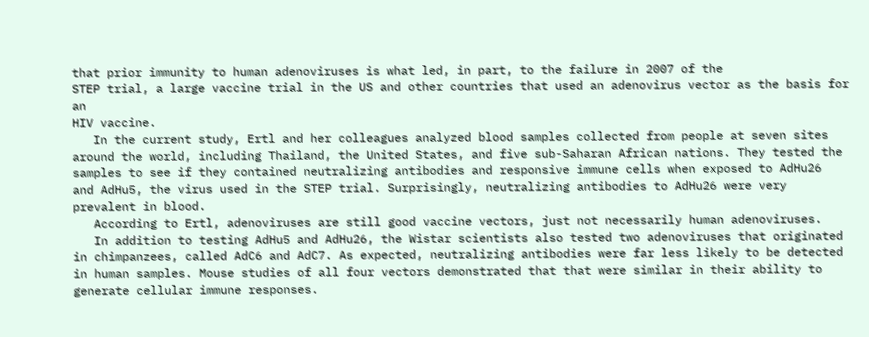that prior immunity to human adenoviruses is what led, in part, to the failure in 2007 of the
STEP trial, a large vaccine trial in the US and other countries that used an adenovirus vector as the basis for an
HIV vaccine.
   In the current study, Ertl and her colleagues analyzed blood samples collected from people at seven sites
around the world, including Thailand, the United States, and five sub-Saharan African nations. They tested the
samples to see if they contained neutralizing antibodies and responsive immune cells when exposed to AdHu26
and AdHu5, the virus used in the STEP trial. Surprisingly, neutralizing antibodies to AdHu26 were very
prevalent in blood.
   According to Ertl, adenoviruses are still good vaccine vectors, just not necessarily human adenoviruses.
   In addition to testing AdHu5 and AdHu26, the Wistar scientists also tested two adenoviruses that originated
in chimpanzees, called AdC6 and AdC7. As expected, neutralizing antibodies were far less likely to be detected
in human samples. Mouse studies of all four vectors demonstrated that that were similar in their ability to
generate cellular immune responses.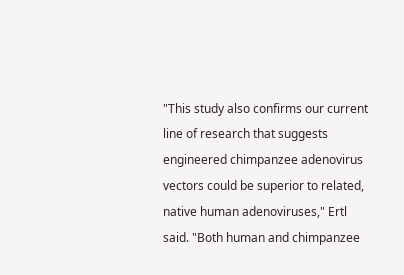"This study also confirms our current line of research that suggests engineered chimpanzee adenovirus
vectors could be superior to related, native human adenoviruses," Ertl said. "Both human and chimpanzee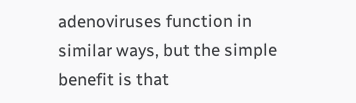adenoviruses function in similar ways, but the simple benefit is that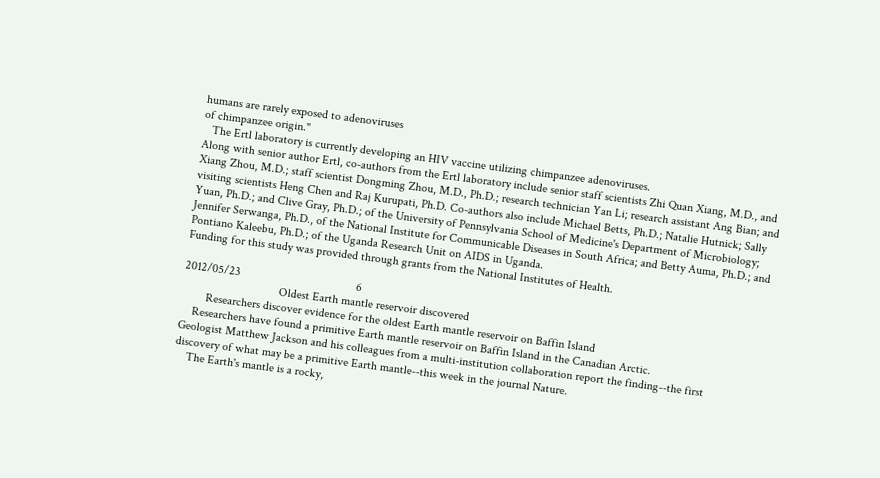humans are rarely exposed to adenoviruses
of chimpanzee origin."
   The Ertl laboratory is currently developing an HIV vaccine utilizing chimpanzee adenoviruses.
Along with senior author Ertl, co-authors from the Ertl laboratory include senior staff scientists Zhi Quan Xiang, M.D., and
Xiang Zhou, M.D.; staff scientist Dongming Zhou, M.D., Ph.D.; research technician Yan Li; research assistant Ang Bian; and
visiting scientists Heng Chen and Raj Kurupati, Ph.D. Co-authors also include Michael Betts, Ph.D.; Natalie Hutnick; Sally
Yuan, Ph.D.; and Clive Gray, Ph.D.; of the University of Pennsylvania School of Medicine's Department of Microbiology;
Jennifer Serwanga, Ph.D., of the National Institute for Communicable Diseases in South Africa; and Betty Auma, Ph.D.; and
Pontiano Kaleebu, Ph.D.; of the Uganda Research Unit on AIDS in Uganda.
Funding for this study was provided through grants from the National Institutes of Health.

2012/05/23                                       6
                                Oldest Earth mantle reservoir discovered
        Researchers discover evidence for the oldest Earth mantle reservoir on Baffin Island
    Researchers have found a primitive Earth mantle reservoir on Baffin Island in the Canadian Arctic.
Geologist Matthew Jackson and his colleagues from a multi-institution collaboration report the finding--the first
discovery of what may be a primitive Earth mantle--this week in the journal Nature.
    The Earth's mantle is a rocky,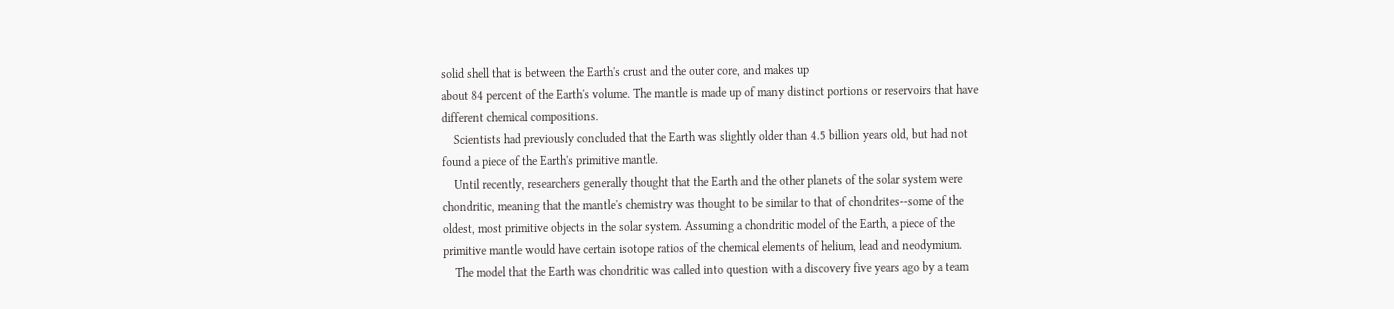solid shell that is between the Earth's crust and the outer core, and makes up
about 84 percent of the Earth's volume. The mantle is made up of many distinct portions or reservoirs that have
different chemical compositions.
    Scientists had previously concluded that the Earth was slightly older than 4.5 billion years old, but had not
found a piece of the Earth's primitive mantle.
    Until recently, researchers generally thought that the Earth and the other planets of the solar system were
chondritic, meaning that the mantle's chemistry was thought to be similar to that of chondrites--some of the
oldest, most primitive objects in the solar system. Assuming a chondritic model of the Earth, a piece of the
primitive mantle would have certain isotope ratios of the chemical elements of helium, lead and neodymium.
    The model that the Earth was chondritic was called into question with a discovery five years ago by a team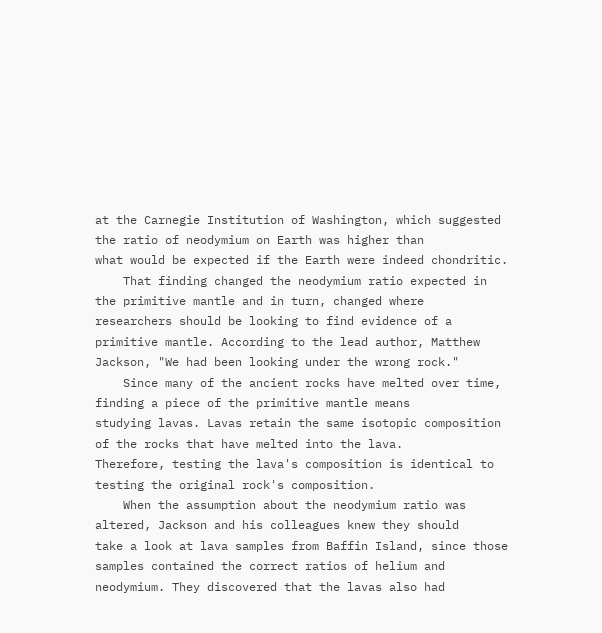at the Carnegie Institution of Washington, which suggested the ratio of neodymium on Earth was higher than
what would be expected if the Earth were indeed chondritic.
    That finding changed the neodymium ratio expected in the primitive mantle and in turn, changed where
researchers should be looking to find evidence of a primitive mantle. According to the lead author, Matthew
Jackson, "We had been looking under the wrong rock."
    Since many of the ancient rocks have melted over time, finding a piece of the primitive mantle means
studying lavas. Lavas retain the same isotopic composition of the rocks that have melted into the lava.
Therefore, testing the lava's composition is identical to testing the original rock's composition.
    When the assumption about the neodymium ratio was altered, Jackson and his colleagues knew they should
take a look at lava samples from Baffin Island, since those samples contained the correct ratios of helium and
neodymium. They discovered that the lavas also had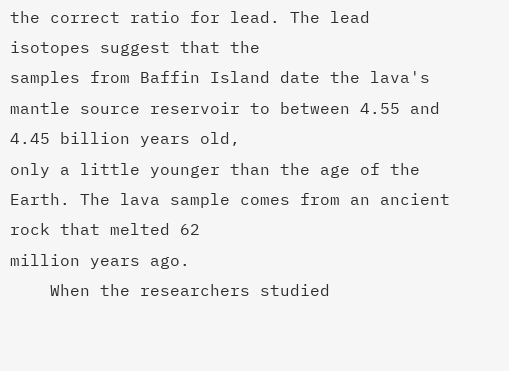the correct ratio for lead. The lead isotopes suggest that the
samples from Baffin Island date the lava's mantle source reservoir to between 4.55 and 4.45 billion years old,
only a little younger than the age of the Earth. The lava sample comes from an ancient rock that melted 62
million years ago.
    When the researchers studied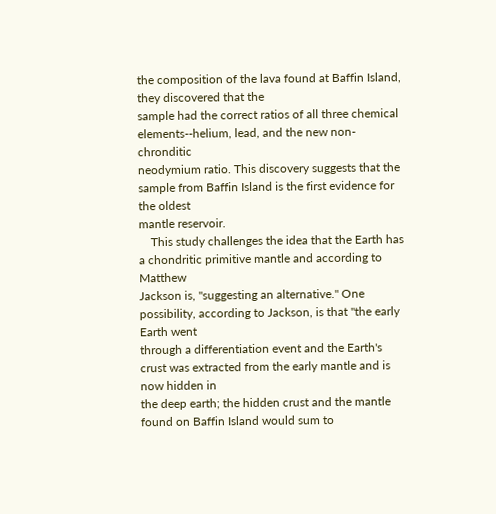the composition of the lava found at Baffin Island, they discovered that the
sample had the correct ratios of all three chemical elements--helium, lead, and the new non-chronditic
neodymium ratio. This discovery suggests that the sample from Baffin Island is the first evidence for the oldest
mantle reservoir.
    This study challenges the idea that the Earth has a chondritic primitive mantle and according to Matthew
Jackson is, "suggesting an alternative." One possibility, according to Jackson, is that "the early Earth went
through a differentiation event and the Earth's crust was extracted from the early mantle and is now hidden in
the deep earth; the hidden crust and the mantle found on Baffin Island would sum to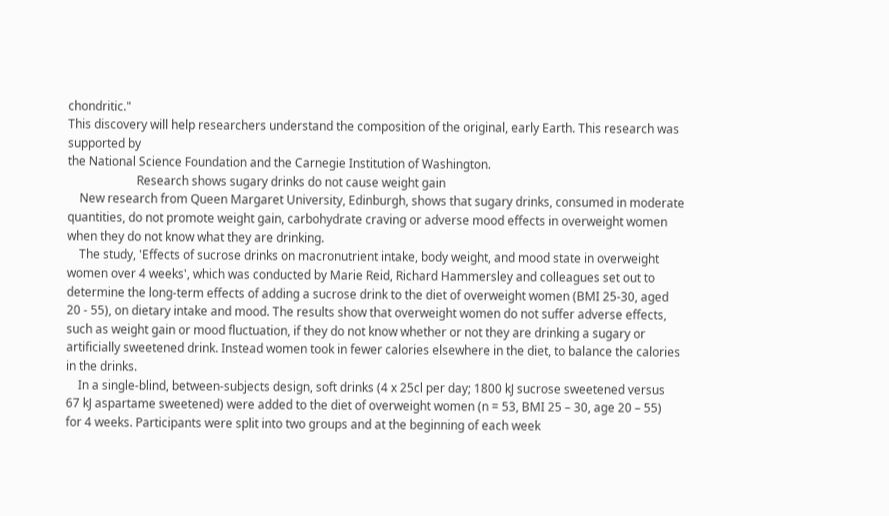chondritic."
This discovery will help researchers understand the composition of the original, early Earth. This research was supported by
the National Science Foundation and the Carnegie Institution of Washington.
                       Research shows sugary drinks do not cause weight gain
    New research from Queen Margaret University, Edinburgh, shows that sugary drinks, consumed in moderate
quantities, do not promote weight gain, carbohydrate craving or adverse mood effects in overweight women
when they do not know what they are drinking.
    The study, 'Effects of sucrose drinks on macronutrient intake, body weight, and mood state in overweight
women over 4 weeks', which was conducted by Marie Reid, Richard Hammersley and colleagues set out to
determine the long-term effects of adding a sucrose drink to the diet of overweight women (BMI 25-30, aged
20 - 55), on dietary intake and mood. The results show that overweight women do not suffer adverse effects,
such as weight gain or mood fluctuation, if they do not know whether or not they are drinking a sugary or
artificially sweetened drink. Instead women took in fewer calories elsewhere in the diet, to balance the calories
in the drinks.
    In a single-blind, between-subjects design, soft drinks (4 x 25cl per day; 1800 kJ sucrose sweetened versus
67 kJ aspartame sweetened) were added to the diet of overweight women (n = 53, BMI 25 – 30, age 20 – 55)
for 4 weeks. Participants were split into two groups and at the beginning of each week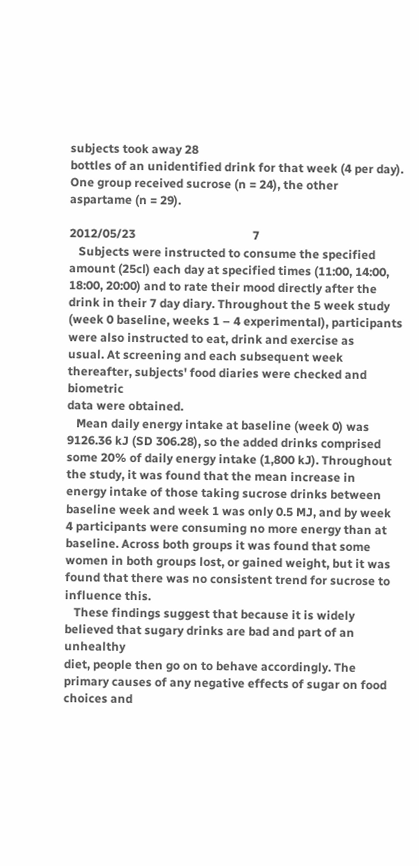subjects took away 28
bottles of an unidentified drink for that week (4 per day). One group received sucrose (n = 24), the other
aspartame (n = 29).

2012/05/23                                       7
   Subjects were instructed to consume the specified amount (25cl) each day at specified times (11:00, 14:00,
18:00, 20:00) and to rate their mood directly after the drink in their 7 day diary. Throughout the 5 week study
(week 0 baseline, weeks 1 – 4 experimental), participants were also instructed to eat, drink and exercise as
usual. At screening and each subsequent week thereafter, subjects' food diaries were checked and biometric
data were obtained.
   Mean daily energy intake at baseline (week 0) was 9126.36 kJ (SD 306.28), so the added drinks comprised
some 20% of daily energy intake (1,800 kJ). Throughout the study, it was found that the mean increase in
energy intake of those taking sucrose drinks between baseline week and week 1 was only 0.5 MJ, and by week
4 participants were consuming no more energy than at baseline. Across both groups it was found that some
women in both groups lost, or gained weight, but it was found that there was no consistent trend for sucrose to
influence this.
   These findings suggest that because it is widely believed that sugary drinks are bad and part of an unhealthy
diet, people then go on to behave accordingly. The primary causes of any negative effects of sugar on food
choices and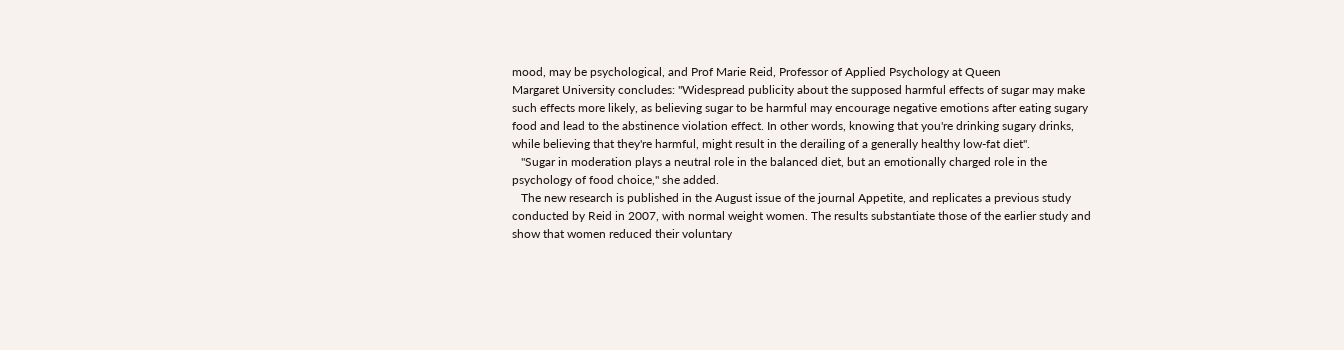mood, may be psychological, and Prof Marie Reid, Professor of Applied Psychology at Queen
Margaret University concludes: "Widespread publicity about the supposed harmful effects of sugar may make
such effects more likely, as believing sugar to be harmful may encourage negative emotions after eating sugary
food and lead to the abstinence violation effect. In other words, knowing that you're drinking sugary drinks,
while believing that they're harmful, might result in the derailing of a generally healthy low-fat diet".
   "Sugar in moderation plays a neutral role in the balanced diet, but an emotionally charged role in the
psychology of food choice," she added.
   The new research is published in the August issue of the journal Appetite, and replicates a previous study
conducted by Reid in 2007, with normal weight women. The results substantiate those of the earlier study and
show that women reduced their voluntary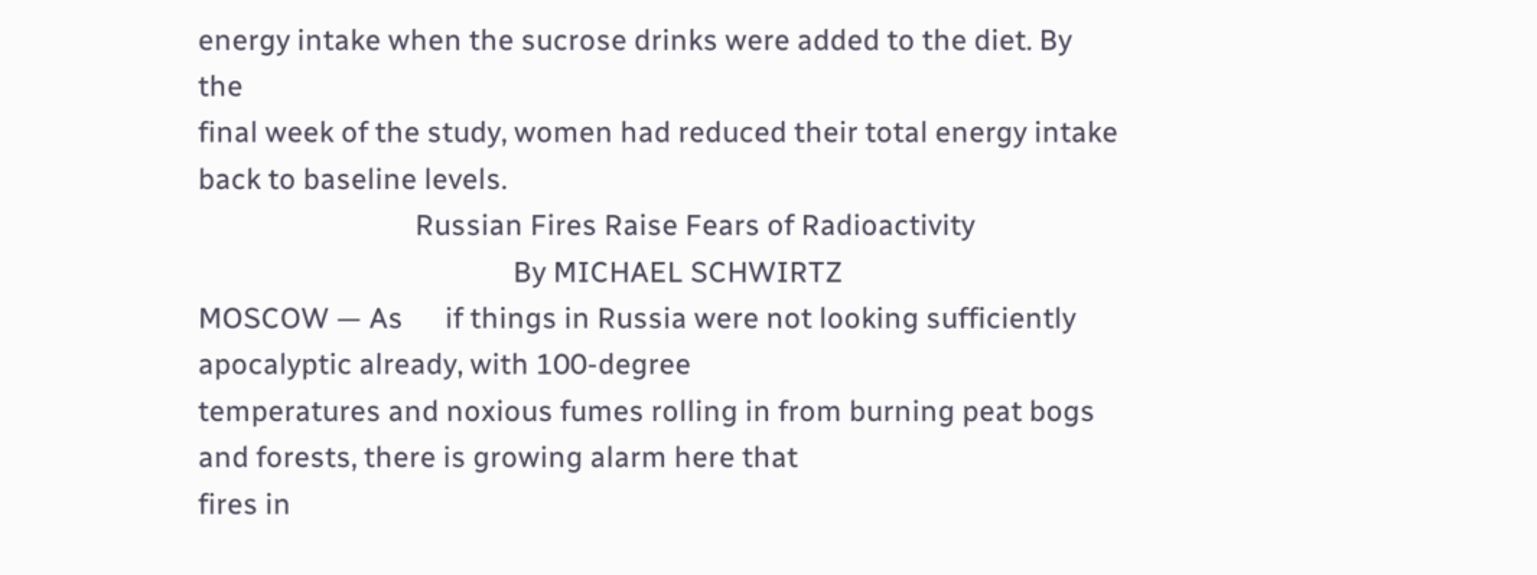energy intake when the sucrose drinks were added to the diet. By the
final week of the study, women had reduced their total energy intake back to baseline levels.
                               Russian Fires Raise Fears of Radioactivity
                                             By MICHAEL SCHWIRTZ
MOSCOW — As      if things in Russia were not looking sufficiently apocalyptic already, with 100-degree
temperatures and noxious fumes rolling in from burning peat bogs and forests, there is growing alarm here that
fires in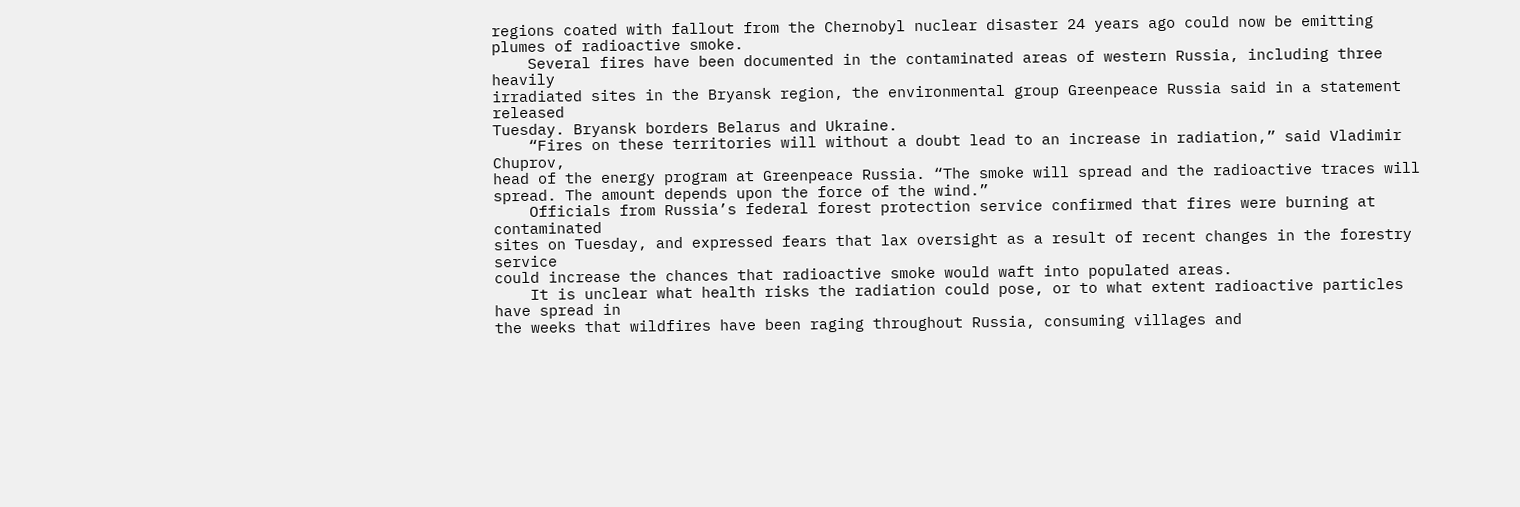regions coated with fallout from the Chernobyl nuclear disaster 24 years ago could now be emitting
plumes of radioactive smoke.
    Several fires have been documented in the contaminated areas of western Russia, including three heavily
irradiated sites in the Bryansk region, the environmental group Greenpeace Russia said in a statement released
Tuesday. Bryansk borders Belarus and Ukraine.
    “Fires on these territories will without a doubt lead to an increase in radiation,” said Vladimir Chuprov,
head of the energy program at Greenpeace Russia. “The smoke will spread and the radioactive traces will
spread. The amount depends upon the force of the wind.”
    Officials from Russia’s federal forest protection service confirmed that fires were burning at contaminated
sites on Tuesday, and expressed fears that lax oversight as a result of recent changes in the forestry service
could increase the chances that radioactive smoke would waft into populated areas.
    It is unclear what health risks the radiation could pose, or to what extent radioactive particles have spread in
the weeks that wildfires have been raging throughout Russia, consuming villages and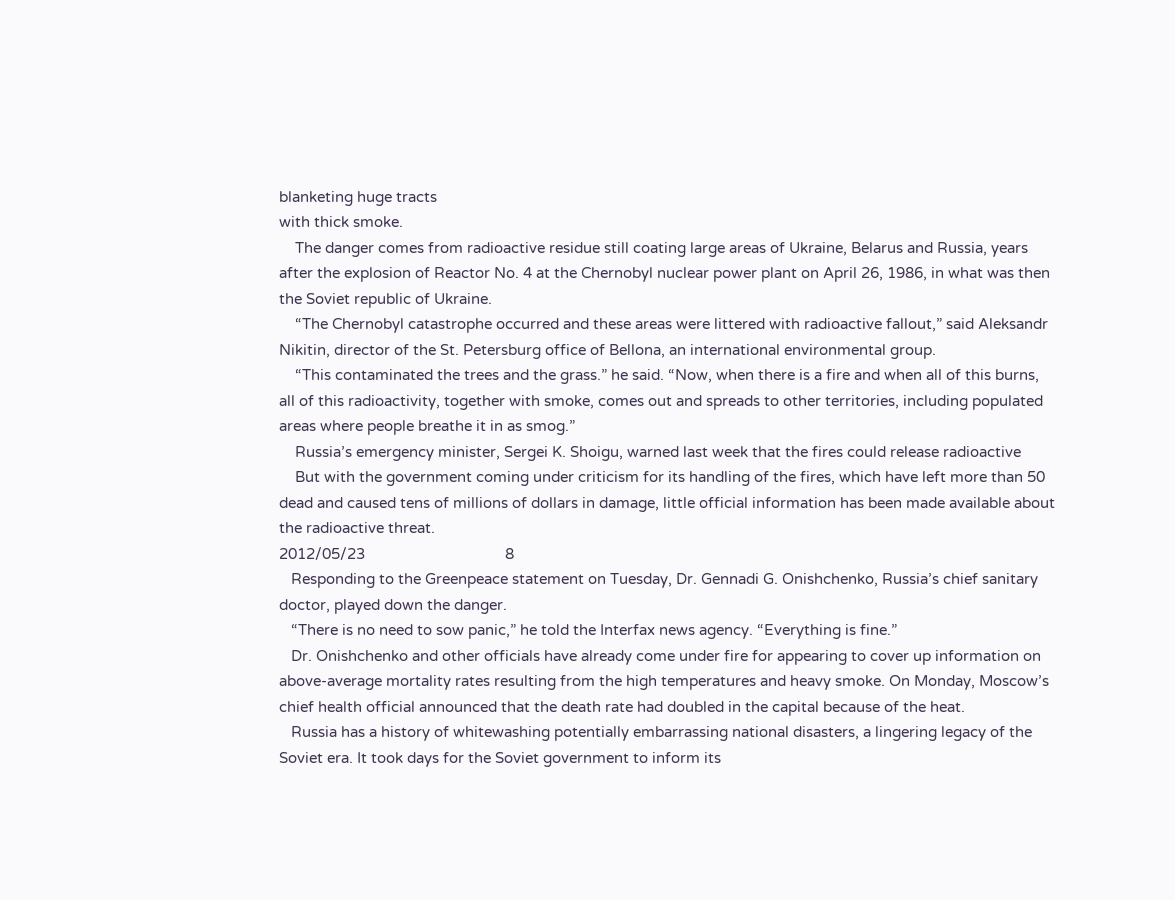blanketing huge tracts
with thick smoke.
    The danger comes from radioactive residue still coating large areas of Ukraine, Belarus and Russia, years
after the explosion of Reactor No. 4 at the Chernobyl nuclear power plant on April 26, 1986, in what was then
the Soviet republic of Ukraine.
    “The Chernobyl catastrophe occurred and these areas were littered with radioactive fallout,” said Aleksandr
Nikitin, director of the St. Petersburg office of Bellona, an international environmental group.
    “This contaminated the trees and the grass.” he said. “Now, when there is a fire and when all of this burns,
all of this radioactivity, together with smoke, comes out and spreads to other territories, including populated
areas where people breathe it in as smog.”
    Russia’s emergency minister, Sergei K. Shoigu, warned last week that the fires could release radioactive
    But with the government coming under criticism for its handling of the fires, which have left more than 50
dead and caused tens of millions of dollars in damage, little official information has been made available about
the radioactive threat.
2012/05/23                                   8
   Responding to the Greenpeace statement on Tuesday, Dr. Gennadi G. Onishchenko, Russia’s chief sanitary
doctor, played down the danger.
   “There is no need to sow panic,” he told the Interfax news agency. “Everything is fine.”
   Dr. Onishchenko and other officials have already come under fire for appearing to cover up information on
above-average mortality rates resulting from the high temperatures and heavy smoke. On Monday, Moscow’s
chief health official announced that the death rate had doubled in the capital because of the heat.
   Russia has a history of whitewashing potentially embarrassing national disasters, a lingering legacy of the
Soviet era. It took days for the Soviet government to inform its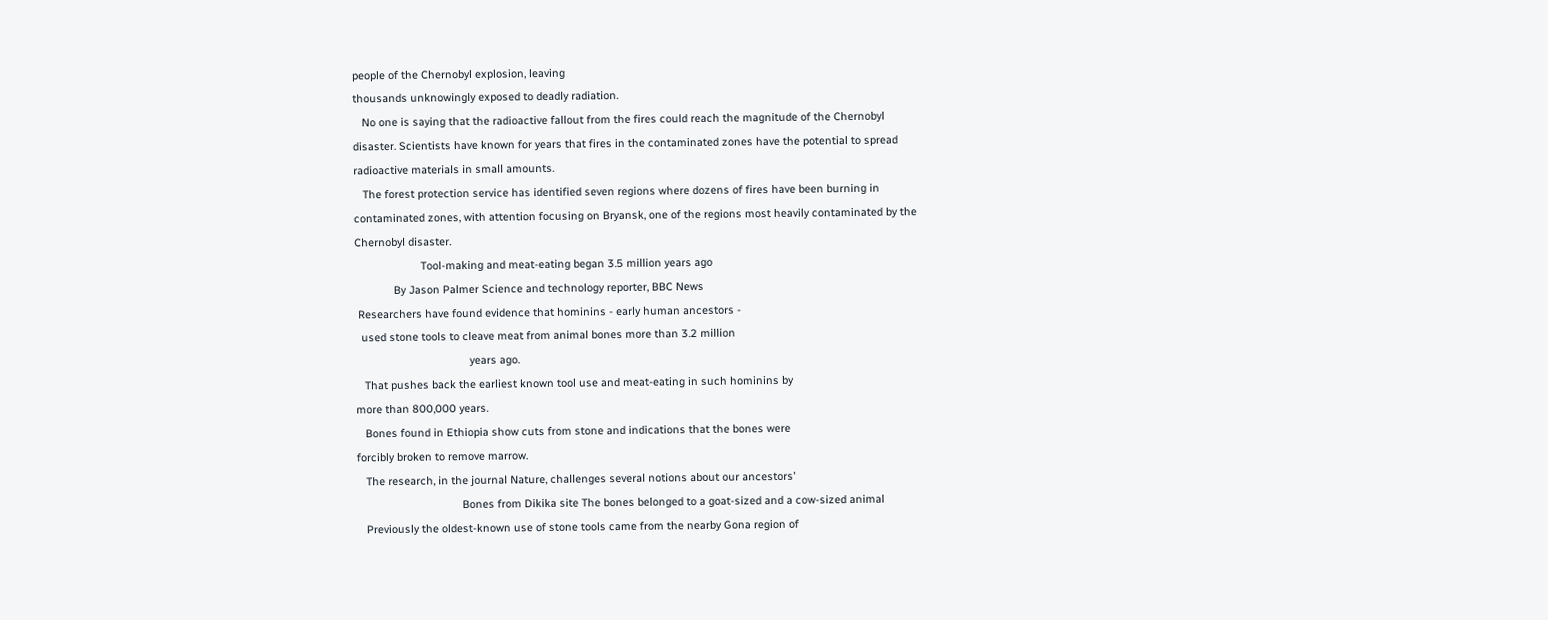people of the Chernobyl explosion, leaving
thousands unknowingly exposed to deadly radiation.
   No one is saying that the radioactive fallout from the fires could reach the magnitude of the Chernobyl
disaster. Scientists have known for years that fires in the contaminated zones have the potential to spread
radioactive materials in small amounts.
   The forest protection service has identified seven regions where dozens of fires have been burning in
contaminated zones, with attention focusing on Bryansk, one of the regions most heavily contaminated by the
Chernobyl disaster.
                      Tool-making and meat-eating began 3.5 million years ago
             By Jason Palmer Science and technology reporter, BBC News
 Researchers have found evidence that hominins - early human ancestors -
  used stone tools to cleave meat from animal bones more than 3.2 million
                                      years ago.
   That pushes back the earliest known tool use and meat-eating in such hominins by
more than 800,000 years.
   Bones found in Ethiopia show cuts from stone and indications that the bones were
forcibly broken to remove marrow.
   The research, in the journal Nature, challenges several notions about our ancestors'
                                   Bones from Dikika site The bones belonged to a goat-sized and a cow-sized animal
   Previously the oldest-known use of stone tools came from the nearby Gona region of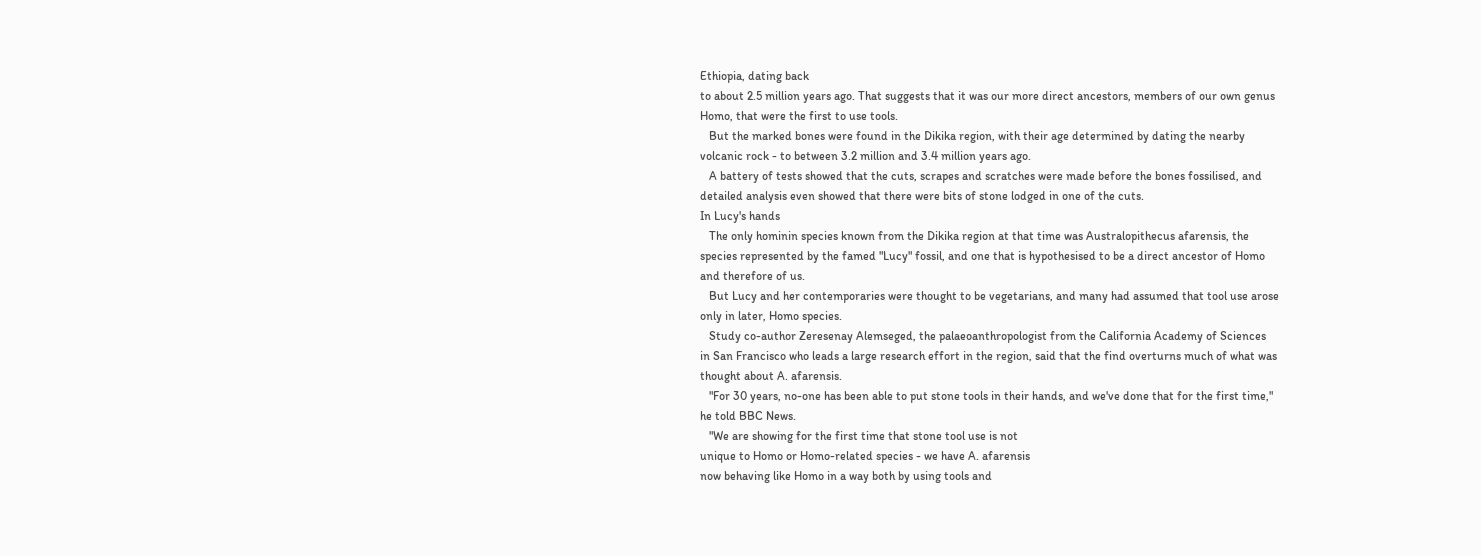Ethiopia, dating back
to about 2.5 million years ago. That suggests that it was our more direct ancestors, members of our own genus
Homo, that were the first to use tools.
   But the marked bones were found in the Dikika region, with their age determined by dating the nearby
volcanic rock - to between 3.2 million and 3.4 million years ago.
   A battery of tests showed that the cuts, scrapes and scratches were made before the bones fossilised, and
detailed analysis even showed that there were bits of stone lodged in one of the cuts.
In Lucy's hands
   The only hominin species known from the Dikika region at that time was Australopithecus afarensis, the
species represented by the famed "Lucy" fossil, and one that is hypothesised to be a direct ancestor of Homo
and therefore of us.
   But Lucy and her contemporaries were thought to be vegetarians, and many had assumed that tool use arose
only in later, Homo species.
   Study co-author Zeresenay Alemseged, the palaeoanthropologist from the California Academy of Sciences
in San Francisco who leads a large research effort in the region, said that the find overturns much of what was
thought about A. afarensis.
   "For 30 years, no-one has been able to put stone tools in their hands, and we've done that for the first time,"
he told BBC News.
   "We are showing for the first time that stone tool use is not
unique to Homo or Homo-related species - we have A. afarensis
now behaving like Homo in a way both by using tools and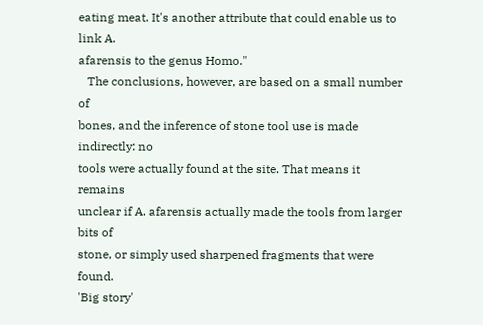eating meat. It's another attribute that could enable us to link A.
afarensis to the genus Homo."
   The conclusions, however, are based on a small number of
bones, and the inference of stone tool use is made indirectly: no
tools were actually found at the site. That means it remains
unclear if A. afarensis actually made the tools from larger bits of
stone, or simply used sharpened fragments that were found.
'Big story'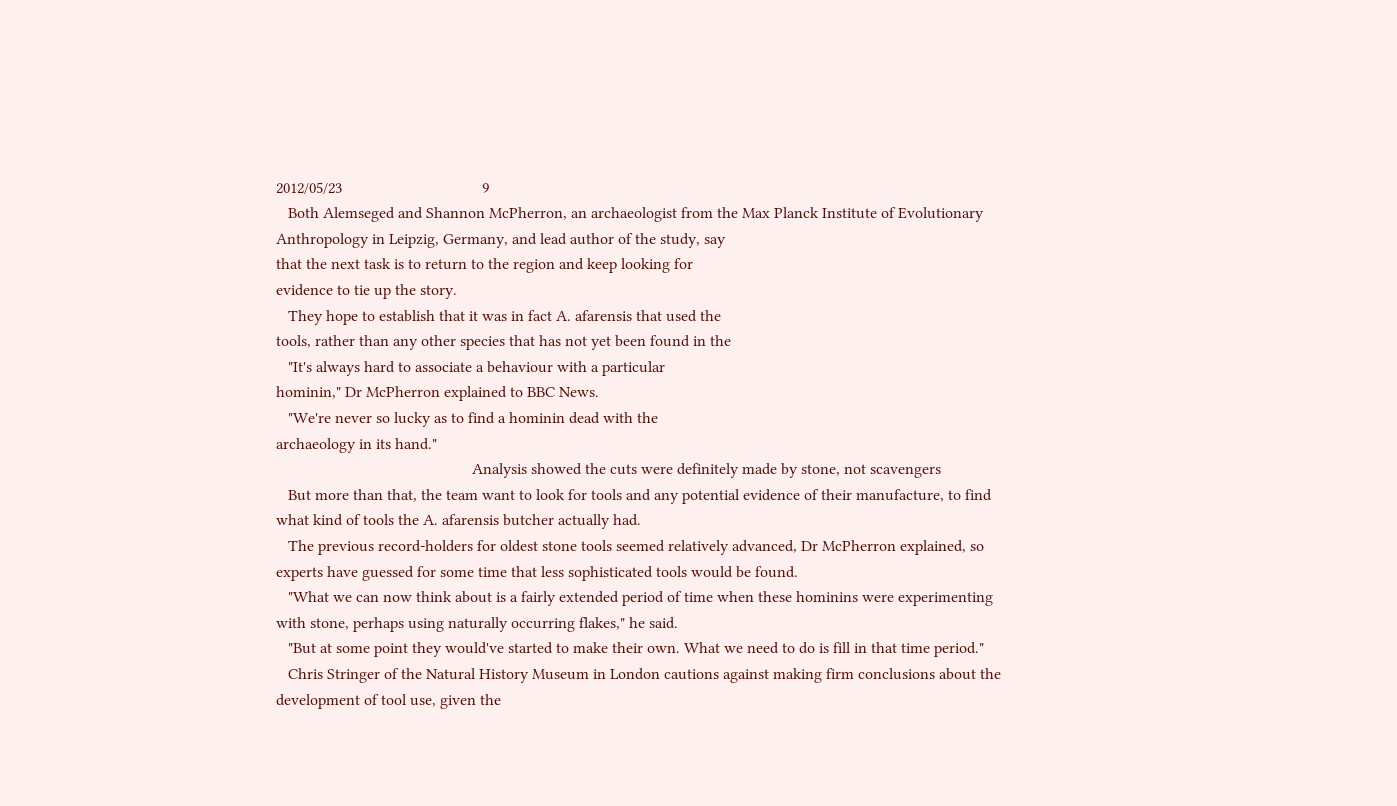2012/05/23                                   9
   Both Alemseged and Shannon McPherron, an archaeologist from the Max Planck Institute of Evolutionary
Anthropology in Leipzig, Germany, and lead author of the study, say
that the next task is to return to the region and keep looking for
evidence to tie up the story.
   They hope to establish that it was in fact A. afarensis that used the
tools, rather than any other species that has not yet been found in the
   "It's always hard to associate a behaviour with a particular
hominin," Dr McPherron explained to BBC News.
   "We're never so lucky as to find a hominin dead with the
archaeology in its hand."
                                                 Analysis showed the cuts were definitely made by stone, not scavengers
   But more than that, the team want to look for tools and any potential evidence of their manufacture, to find
what kind of tools the A. afarensis butcher actually had.
   The previous record-holders for oldest stone tools seemed relatively advanced, Dr McPherron explained, so
experts have guessed for some time that less sophisticated tools would be found.
   "What we can now think about is a fairly extended period of time when these hominins were experimenting
with stone, perhaps using naturally occurring flakes," he said.
   "But at some point they would've started to make their own. What we need to do is fill in that time period."
   Chris Stringer of the Natural History Museum in London cautions against making firm conclusions about the
development of tool use, given the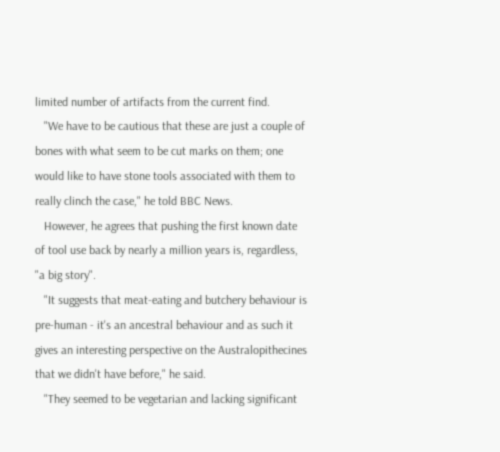limited number of artifacts from the current find.
   "We have to be cautious that these are just a couple of bones with what seem to be cut marks on them; one
would like to have stone tools associated with them to really clinch the case," he told BBC News.
   However, he agrees that pushing the first known date of tool use back by nearly a million years is, regardless,
"a big story".
   "It suggests that meat-eating and butchery behaviour is pre-human - it's an ancestral behaviour and as such it
gives an interesting perspective on the Australopithecines that we didn't have before," he said.
   "They seemed to be vegetarian and lacking significant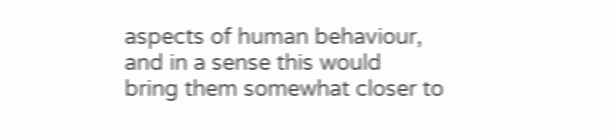aspects of human behaviour, and in a sense this would
bring them somewhat closer to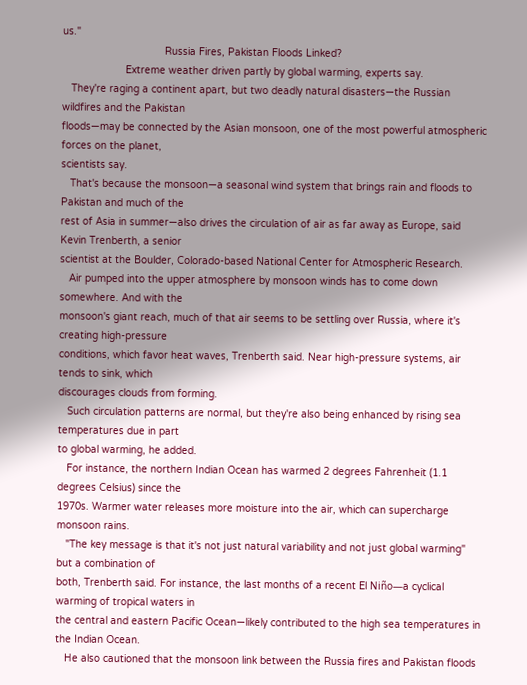us."
                                  Russia Fires, Pakistan Floods Linked?
                     Extreme weather driven partly by global warming, experts say.
   They're raging a continent apart, but two deadly natural disasters—the Russian wildfires and the Pakistan
floods—may be connected by the Asian monsoon, one of the most powerful atmospheric forces on the planet,
scientists say.
   That's because the monsoon—a seasonal wind system that brings rain and floods to Pakistan and much of the
rest of Asia in summer—also drives the circulation of air as far away as Europe, said Kevin Trenberth, a senior
scientist at the Boulder, Colorado-based National Center for Atmospheric Research.
   Air pumped into the upper atmosphere by monsoon winds has to come down somewhere. And with the
monsoon's giant reach, much of that air seems to be settling over Russia, where it's creating high-pressure
conditions, which favor heat waves, Trenberth said. Near high-pressure systems, air tends to sink, which
discourages clouds from forming.
   Such circulation patterns are normal, but they're also being enhanced by rising sea temperatures due in part
to global warming, he added.
   For instance, the northern Indian Ocean has warmed 2 degrees Fahrenheit (1.1 degrees Celsius) since the
1970s. Warmer water releases more moisture into the air, which can supercharge monsoon rains.
   "The key message is that it's not just natural variability and not just global warming" but a combination of
both, Trenberth said. For instance, the last months of a recent El Niño—a cyclical warming of tropical waters in
the central and eastern Pacific Ocean—likely contributed to the high sea temperatures in the Indian Ocean.
   He also cautioned that the monsoon link between the Russia fires and Pakistan floods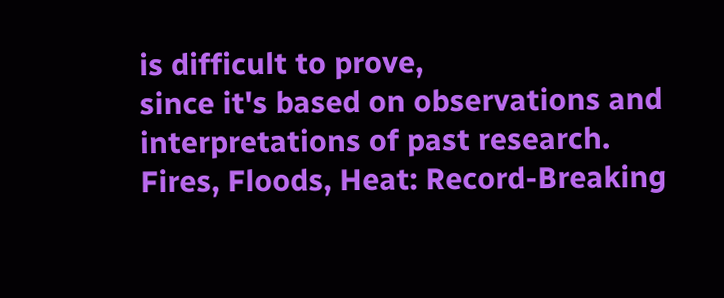is difficult to prove,
since it's based on observations and interpretations of past research.
Fires, Floods, Heat: Record-Breaking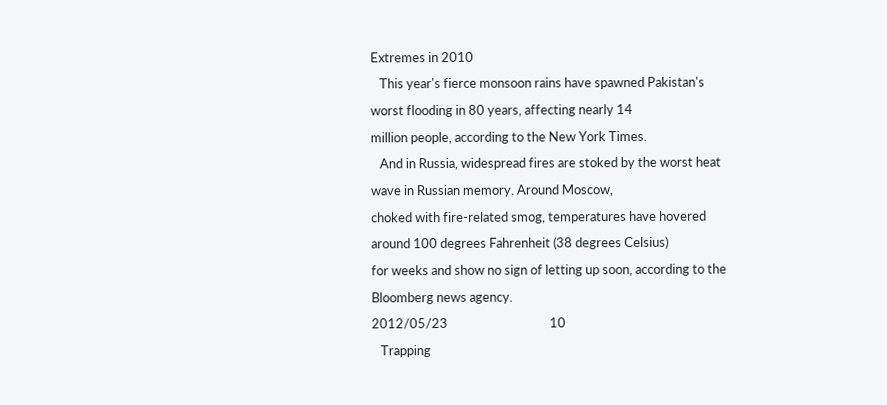Extremes in 2010
   This year's fierce monsoon rains have spawned Pakistan's worst flooding in 80 years, affecting nearly 14
million people, according to the New York Times.
   And in Russia, widespread fires are stoked by the worst heat wave in Russian memory. Around Moscow,
choked with fire-related smog, temperatures have hovered around 100 degrees Fahrenheit (38 degrees Celsius)
for weeks and show no sign of letting up soon, according to the Bloomberg news agency.
2012/05/23                                  10
   Trapping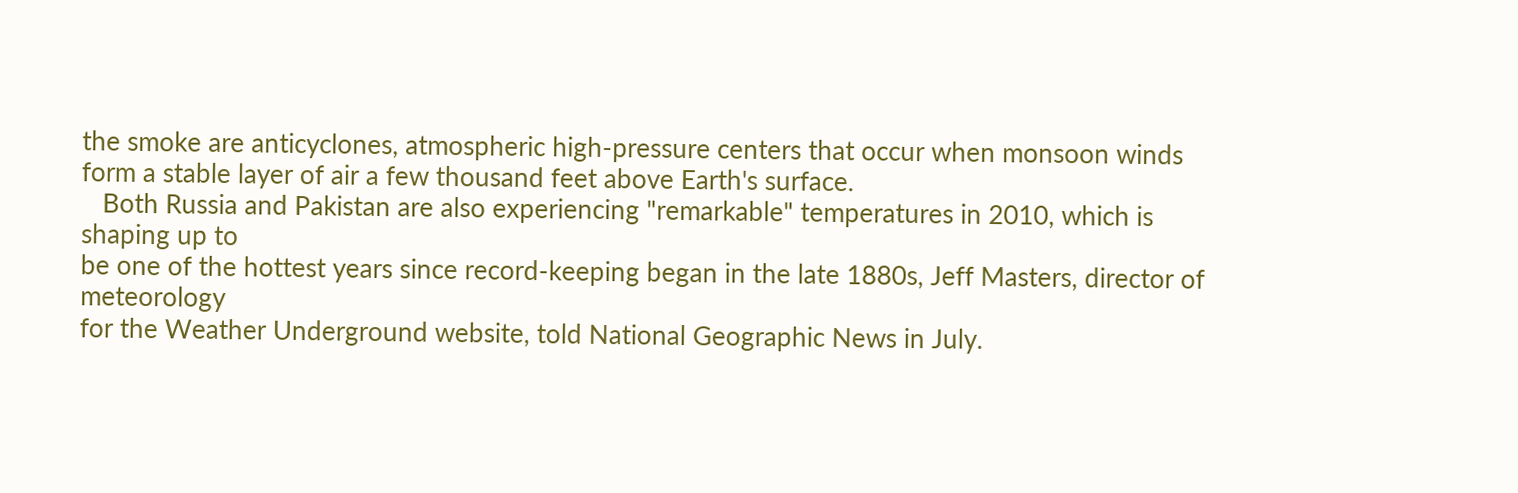the smoke are anticyclones, atmospheric high-pressure centers that occur when monsoon winds
form a stable layer of air a few thousand feet above Earth's surface.
   Both Russia and Pakistan are also experiencing "remarkable" temperatures in 2010, which is shaping up to
be one of the hottest years since record-keeping began in the late 1880s, Jeff Masters, director of meteorology
for the Weather Underground website, told National Geographic News in July.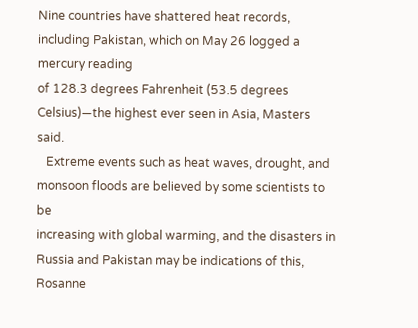Nine countries have shattered heat records, including Pakistan, which on May 26 logged a mercury reading
of 128.3 degrees Fahrenheit (53.5 degrees Celsius)—the highest ever seen in Asia, Masters said.
   Extreme events such as heat waves, drought, and monsoon floods are believed by some scientists to be
increasing with global warming, and the disasters in Russia and Pakistan may be indications of this, Rosanne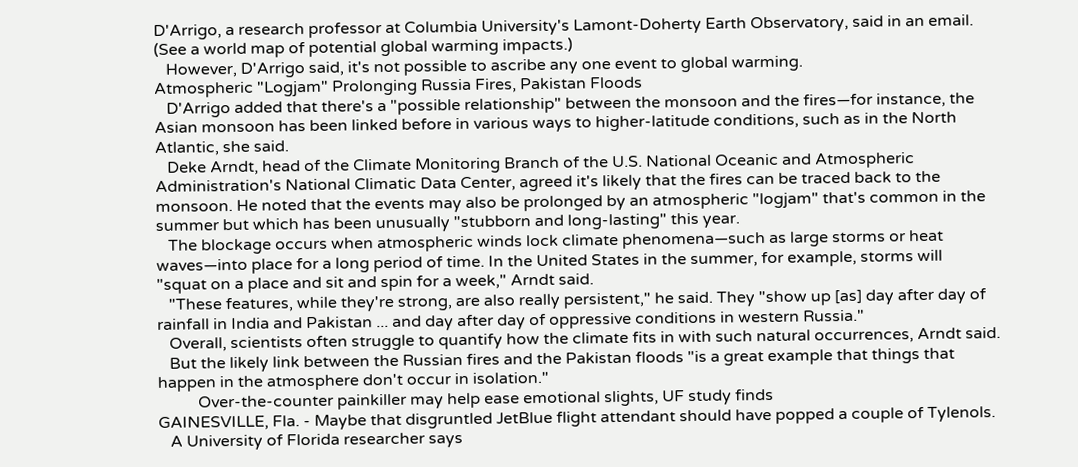D'Arrigo, a research professor at Columbia University's Lamont-Doherty Earth Observatory, said in an email.
(See a world map of potential global warming impacts.)
   However, D'Arrigo said, it's not possible to ascribe any one event to global warming.
Atmospheric "Logjam" Prolonging Russia Fires, Pakistan Floods
   D'Arrigo added that there's a "possible relationship" between the monsoon and the fires—for instance, the
Asian monsoon has been linked before in various ways to higher-latitude conditions, such as in the North
Atlantic, she said.
   Deke Arndt, head of the Climate Monitoring Branch of the U.S. National Oceanic and Atmospheric
Administration's National Climatic Data Center, agreed it's likely that the fires can be traced back to the
monsoon. He noted that the events may also be prolonged by an atmospheric "logjam" that's common in the
summer but which has been unusually "stubborn and long-lasting" this year.
   The blockage occurs when atmospheric winds lock climate phenomena—such as large storms or heat
waves—into place for a long period of time. In the United States in the summer, for example, storms will
"squat on a place and sit and spin for a week," Arndt said.
   "These features, while they're strong, are also really persistent," he said. They "show up [as] day after day of
rainfall in India and Pakistan ... and day after day of oppressive conditions in western Russia."
   Overall, scientists often struggle to quantify how the climate fits in with such natural occurrences, Arndt said.
   But the likely link between the Russian fires and the Pakistan floods "is a great example that things that
happen in the atmosphere don't occur in isolation."
          Over-the-counter painkiller may help ease emotional slights, UF study finds
GAINESVILLE, Fla. - Maybe that disgruntled JetBlue flight attendant should have popped a couple of Tylenols.
   A University of Florida researcher says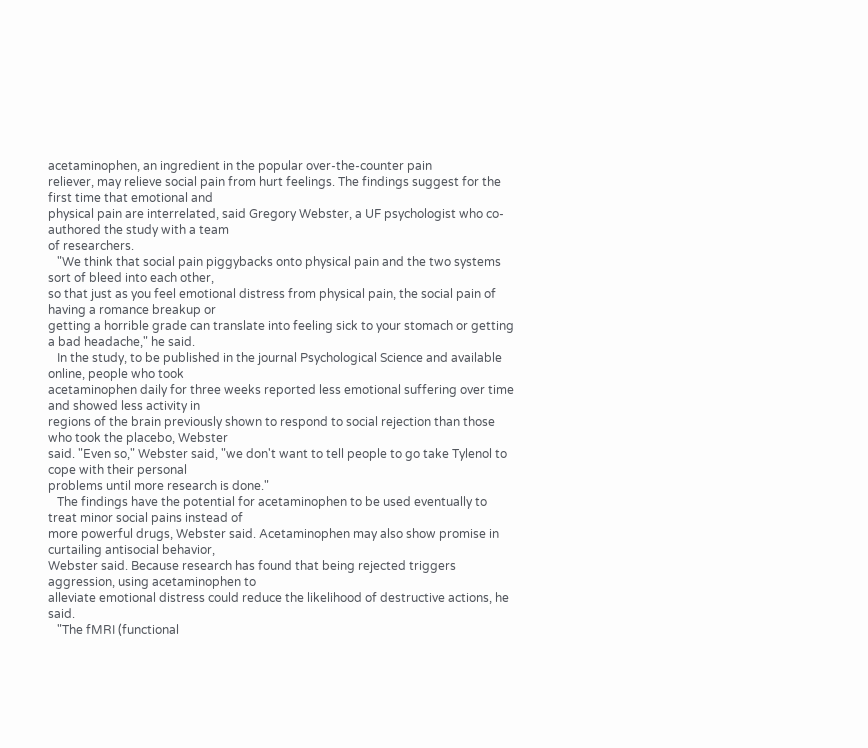acetaminophen, an ingredient in the popular over-the-counter pain
reliever, may relieve social pain from hurt feelings. The findings suggest for the first time that emotional and
physical pain are interrelated, said Gregory Webster, a UF psychologist who co-authored the study with a team
of researchers.
   "We think that social pain piggybacks onto physical pain and the two systems sort of bleed into each other,
so that just as you feel emotional distress from physical pain, the social pain of having a romance breakup or
getting a horrible grade can translate into feeling sick to your stomach or getting a bad headache," he said.
   In the study, to be published in the journal Psychological Science and available online, people who took
acetaminophen daily for three weeks reported less emotional suffering over time and showed less activity in
regions of the brain previously shown to respond to social rejection than those who took the placebo, Webster
said. "Even so," Webster said, "we don't want to tell people to go take Tylenol to cope with their personal
problems until more research is done."
   The findings have the potential for acetaminophen to be used eventually to treat minor social pains instead of
more powerful drugs, Webster said. Acetaminophen may also show promise in curtailing antisocial behavior,
Webster said. Because research has found that being rejected triggers aggression, using acetaminophen to
alleviate emotional distress could reduce the likelihood of destructive actions, he said.
   "The fMRI (functional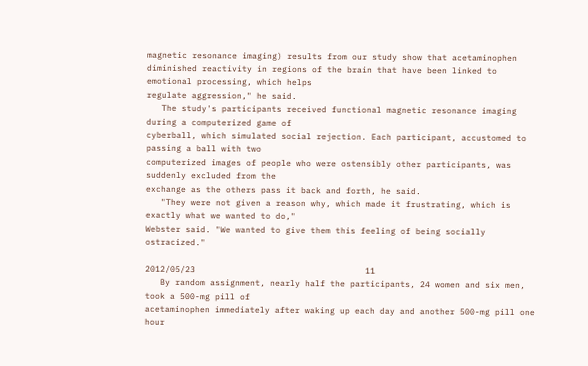magnetic resonance imaging) results from our study show that acetaminophen
diminished reactivity in regions of the brain that have been linked to emotional processing, which helps
regulate aggression," he said.
   The study's participants received functional magnetic resonance imaging during a computerized game of
cyberball, which simulated social rejection. Each participant, accustomed to passing a ball with two
computerized images of people who were ostensibly other participants, was suddenly excluded from the
exchange as the others pass it back and forth, he said.
   "They were not given a reason why, which made it frustrating, which is exactly what we wanted to do,"
Webster said. "We wanted to give them this feeling of being socially ostracized."

2012/05/23                                  11
   By random assignment, nearly half the participants, 24 women and six men, took a 500-mg pill of
acetaminophen immediately after waking up each day and another 500-mg pill one hour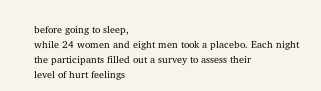before going to sleep,
while 24 women and eight men took a placebo. Each night the participants filled out a survey to assess their
level of hurt feelings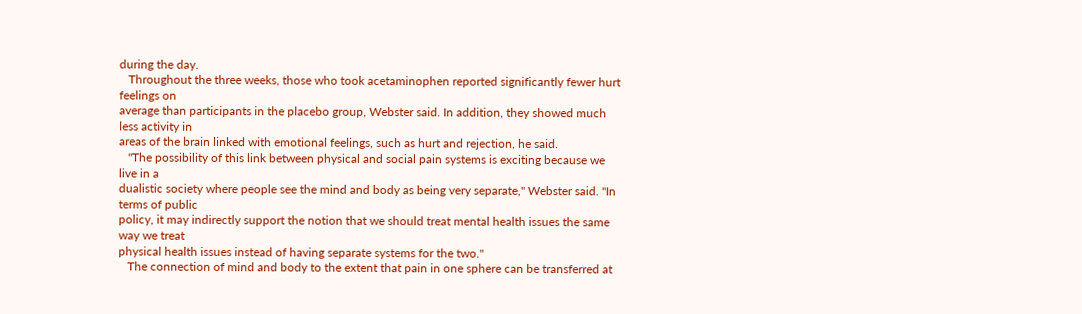during the day.
   Throughout the three weeks, those who took acetaminophen reported significantly fewer hurt feelings on
average than participants in the placebo group, Webster said. In addition, they showed much less activity in
areas of the brain linked with emotional feelings, such as hurt and rejection, he said.
   "The possibility of this link between physical and social pain systems is exciting because we live in a
dualistic society where people see the mind and body as being very separate," Webster said. "In terms of public
policy, it may indirectly support the notion that we should treat mental health issues the same way we treat
physical health issues instead of having separate systems for the two."
   The connection of mind and body to the extent that pain in one sphere can be transferred at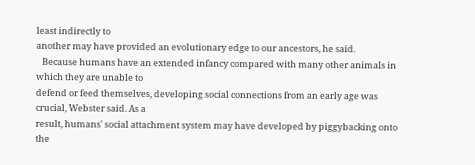least indirectly to
another may have provided an evolutionary edge to our ancestors, he said.
   Because humans have an extended infancy compared with many other animals in which they are unable to
defend or feed themselves, developing social connections from an early age was crucial, Webster said. As a
result, humans' social attachment system may have developed by piggybacking onto the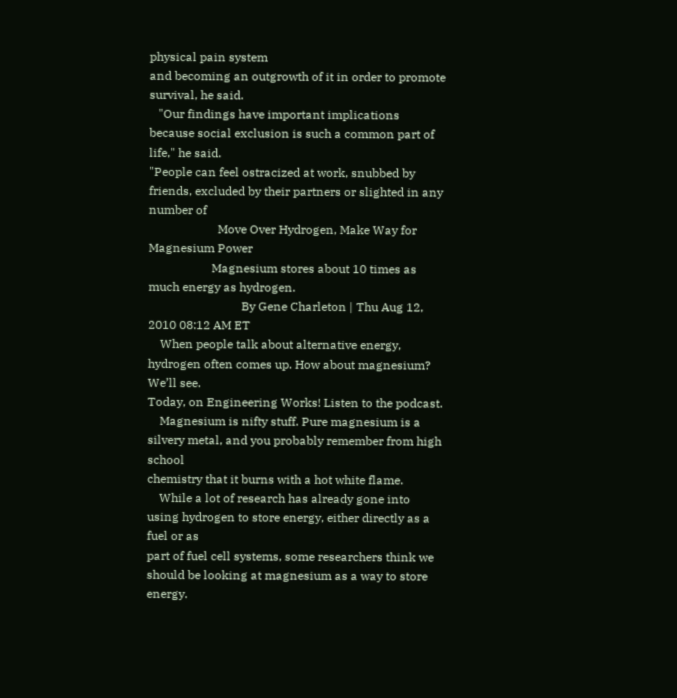physical pain system
and becoming an outgrowth of it in order to promote survival, he said.
   "Our findings have important implications because social exclusion is such a common part of life," he said.
"People can feel ostracized at work, snubbed by friends, excluded by their partners or slighted in any number of
                       Move Over Hydrogen, Make Way for Magnesium Power
                     Magnesium stores about 10 times as much energy as hydrogen.
                               By Gene Charleton | Thu Aug 12, 2010 08:12 AM ET
    When people talk about alternative energy, hydrogen often comes up. How about magnesium? We’ll see.
Today, on Engineering Works! Listen to the podcast.
    Magnesium is nifty stuff. Pure magnesium is a silvery metal, and you probably remember from high school
chemistry that it burns with a hot white flame.
    While a lot of research has already gone into using hydrogen to store energy, either directly as a fuel or as
part of fuel cell systems, some researchers think we should be looking at magnesium as a way to store energy.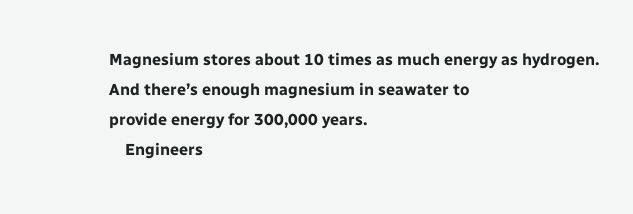Magnesium stores about 10 times as much energy as hydrogen. And there’s enough magnesium in seawater to
provide energy for 300,000 years.
    Engineers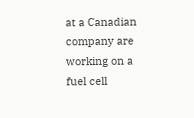at a Canadian company are working on a fuel cell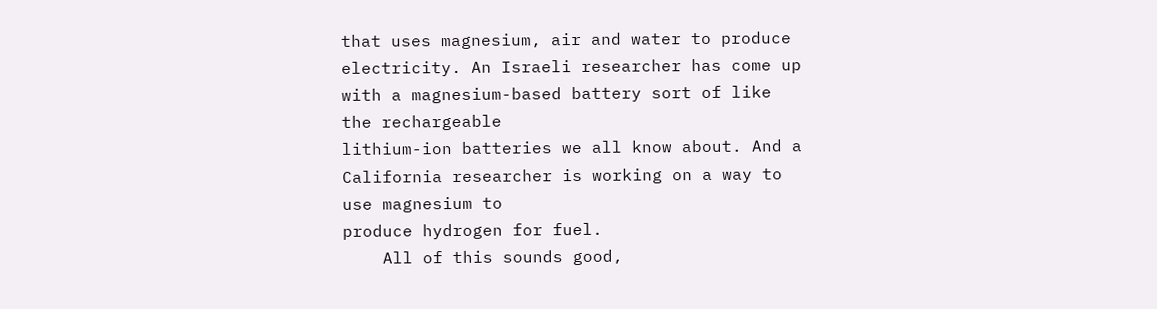that uses magnesium, air and water to produce
electricity. An Israeli researcher has come up with a magnesium-based battery sort of like the rechargeable
lithium-ion batteries we all know about. And a California researcher is working on a way to use magnesium to
produce hydrogen for fuel.
    All of this sounds good,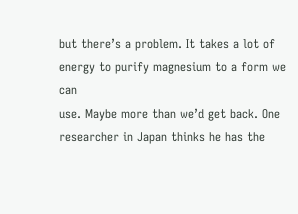but there’s a problem. It takes a lot of energy to purify magnesium to a form we can
use. Maybe more than we’d get back. One researcher in Japan thinks he has the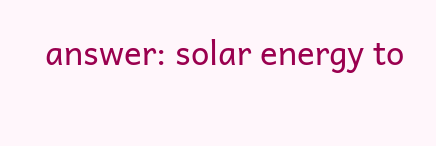answer: solar energy to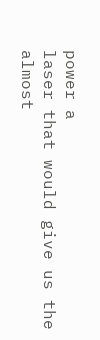power a
laser that would give us the almost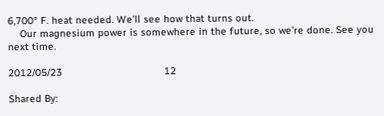6,700° F. heat needed. We’ll see how that turns out.
    Our magnesium power is somewhere in the future, so we’re done. See you next time.

2012/05/23                                  12

Shared By: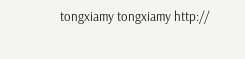tongxiamy tongxiamy http://